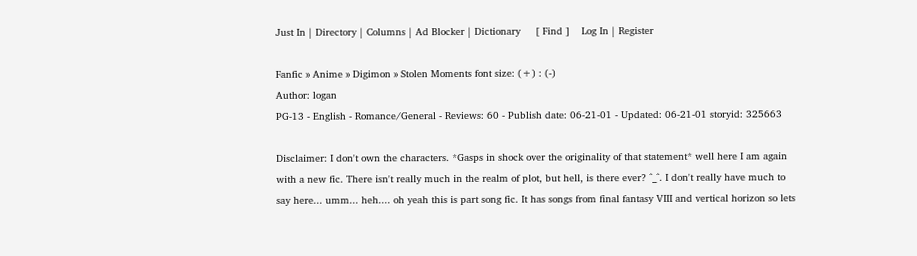Just In | Directory | Columns | Ad Blocker | Dictionary     [ Find ]    Log In | Register

Fanfic » Anime » Digimon » Stolen Moments font size: (+) : (-)
Author: logan
PG-13 - English - Romance/General - Reviews: 60 - Publish date: 06-21-01 - Updated: 06-21-01 storyid: 325663

Disclaimer: I don't own the characters. *Gasps in shock over the originality of that statement* well here I am again with a new fic. There isn't really much in the realm of plot, but hell, is there ever? ^_^. I don't really have much to say here... umm... heh.... oh yeah this is part song fic. It has songs from final fantasy VIII and vertical horizon so lets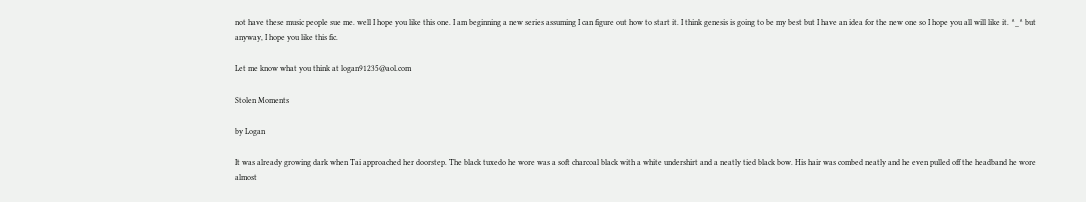not have these music people sue me. well I hope you like this one. I am beginning a new series assuming I can figure out how to start it. I think genesis is going to be my best but I have an idea for the new one so I hope you all will like it. ^_^ but anyway, I hope you like this fic.

Let me know what you think at logan91235@aol.com

Stolen Moments

by Logan

It was already growing dark when Tai approached her doorstep. The black tuxedo he wore was a soft charcoal black with a white undershirt and a neatly tied black bow. His hair was combed neatly and he even pulled off the headband he wore almost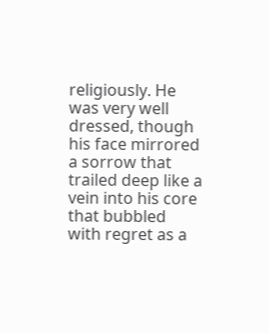religiously. He was very well dressed, though his face mirrored a sorrow that trailed deep like a vein into his core that bubbled with regret as a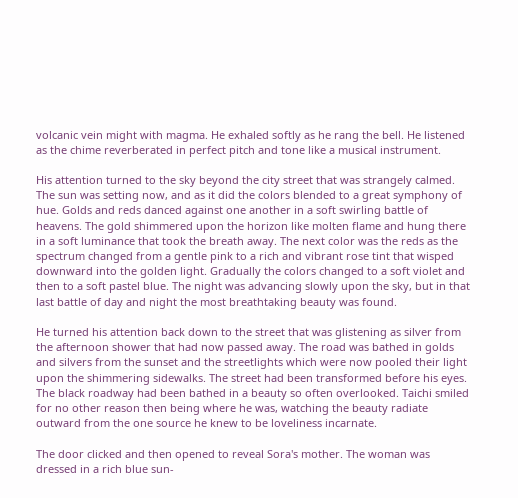volcanic vein might with magma. He exhaled softly as he rang the bell. He listened as the chime reverberated in perfect pitch and tone like a musical instrument.

His attention turned to the sky beyond the city street that was strangely calmed. The sun was setting now, and as it did the colors blended to a great symphony of hue. Golds and reds danced against one another in a soft swirling battle of heavens. The gold shimmered upon the horizon like molten flame and hung there in a soft luminance that took the breath away. The next color was the reds as the spectrum changed from a gentle pink to a rich and vibrant rose tint that wisped downward into the golden light. Gradually the colors changed to a soft violet and then to a soft pastel blue. The night was advancing slowly upon the sky, but in that last battle of day and night the most breathtaking beauty was found.

He turned his attention back down to the street that was glistening as silver from the afternoon shower that had now passed away. The road was bathed in golds and silvers from the sunset and the streetlights which were now pooled their light upon the shimmering sidewalks. The street had been transformed before his eyes. The black roadway had been bathed in a beauty so often overlooked. Taichi smiled for no other reason then being where he was, watching the beauty radiate outward from the one source he knew to be loveliness incarnate.

The door clicked and then opened to reveal Sora's mother. The woman was dressed in a rich blue sun-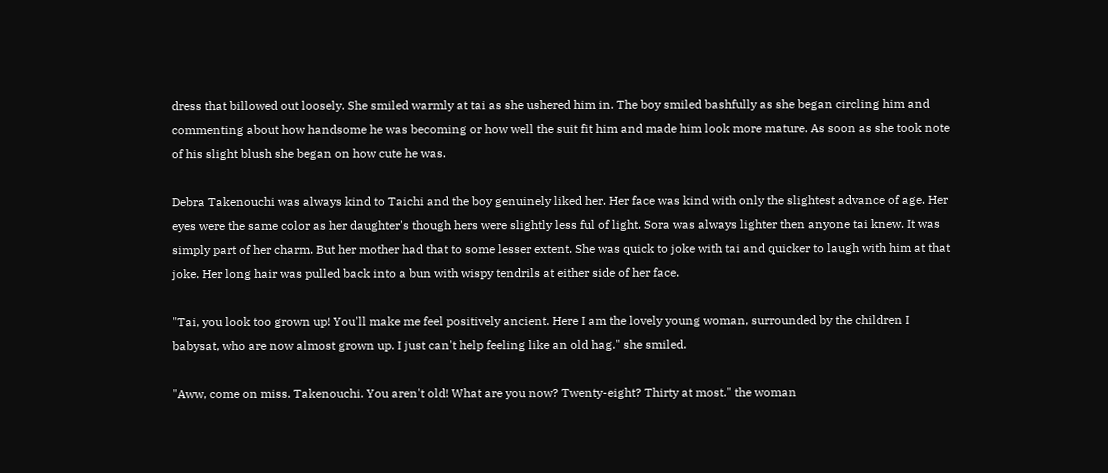dress that billowed out loosely. She smiled warmly at tai as she ushered him in. The boy smiled bashfully as she began circling him and commenting about how handsome he was becoming or how well the suit fit him and made him look more mature. As soon as she took note of his slight blush she began on how cute he was.

Debra Takenouchi was always kind to Taichi and the boy genuinely liked her. Her face was kind with only the slightest advance of age. Her eyes were the same color as her daughter's though hers were slightly less ful of light. Sora was always lighter then anyone tai knew. It was simply part of her charm. But her mother had that to some lesser extent. She was quick to joke with tai and quicker to laugh with him at that joke. Her long hair was pulled back into a bun with wispy tendrils at either side of her face.

"Tai, you look too grown up! You'll make me feel positively ancient. Here I am the lovely young woman, surrounded by the children I babysat, who are now almost grown up. I just can't help feeling like an old hag." she smiled.

"Aww, come on miss. Takenouchi. You aren't old! What are you now? Twenty-eight? Thirty at most." the woman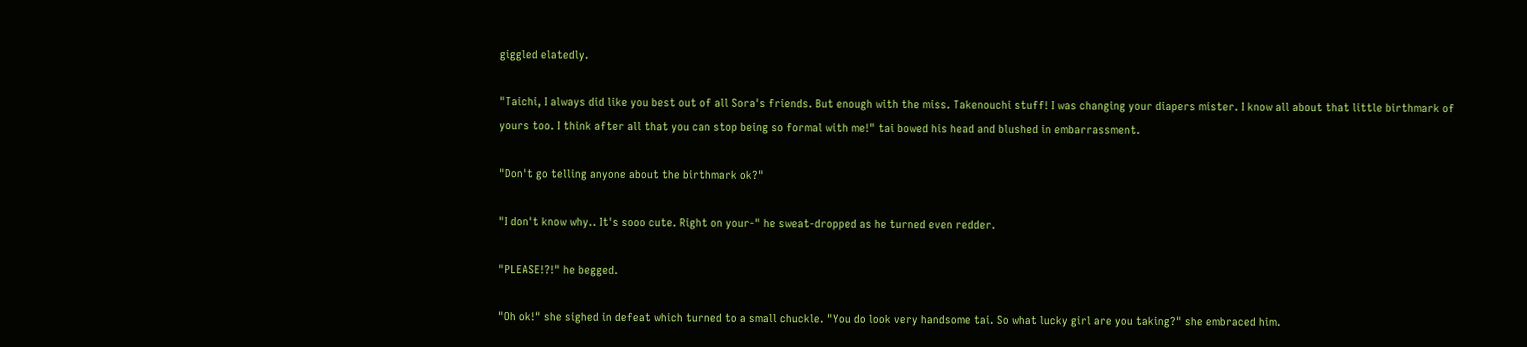giggled elatedly.

"Taichi, I always did like you best out of all Sora's friends. But enough with the miss. Takenouchi stuff! I was changing your diapers mister. I know all about that little birthmark of yours too. I think after all that you can stop being so formal with me!" tai bowed his head and blushed in embarrassment.

"Don't go telling anyone about the birthmark ok?"

"I don't know why.. It's sooo cute. Right on your-" he sweat-dropped as he turned even redder.

"PLEASE!?!" he begged.

"Oh ok!" she sighed in defeat which turned to a small chuckle. "You do look very handsome tai. So what lucky girl are you taking?" she embraced him.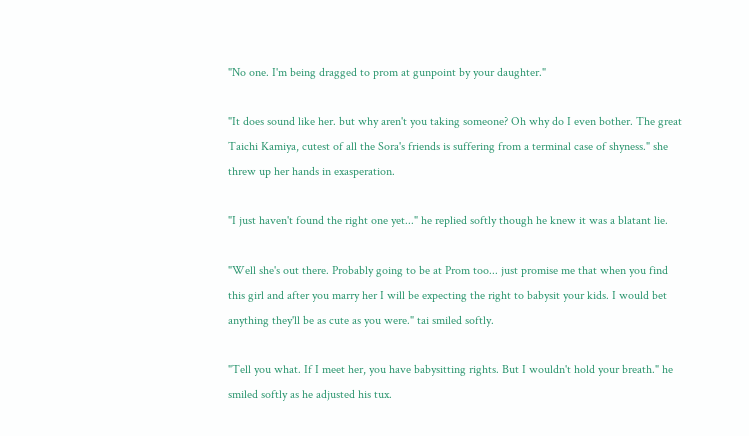"No one. I'm being dragged to prom at gunpoint by your daughter."

"It does sound like her. but why aren't you taking someone? Oh why do I even bother. The great Taichi Kamiya, cutest of all the Sora's friends is suffering from a terminal case of shyness." she threw up her hands in exasperation.

"I just haven't found the right one yet..." he replied softly though he knew it was a blatant lie.

"Well she's out there. Probably going to be at Prom too... just promise me that when you find this girl and after you marry her I will be expecting the right to babysit your kids. I would bet anything they'll be as cute as you were." tai smiled softly.

"Tell you what. If I meet her, you have babysitting rights. But I wouldn't hold your breath." he smiled softly as he adjusted his tux.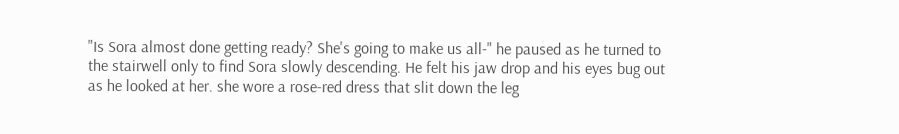"Is Sora almost done getting ready? She's going to make us all-" he paused as he turned to the stairwell only to find Sora slowly descending. He felt his jaw drop and his eyes bug out as he looked at her. she wore a rose-red dress that slit down the leg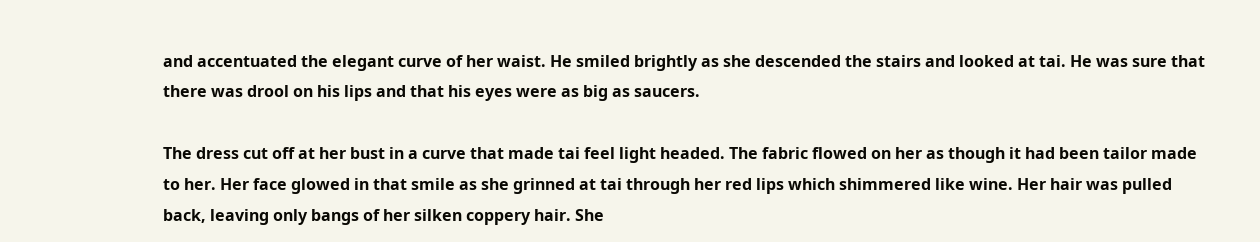and accentuated the elegant curve of her waist. He smiled brightly as she descended the stairs and looked at tai. He was sure that there was drool on his lips and that his eyes were as big as saucers.

The dress cut off at her bust in a curve that made tai feel light headed. The fabric flowed on her as though it had been tailor made to her. Her face glowed in that smile as she grinned at tai through her red lips which shimmered like wine. Her hair was pulled back, leaving only bangs of her silken coppery hair. She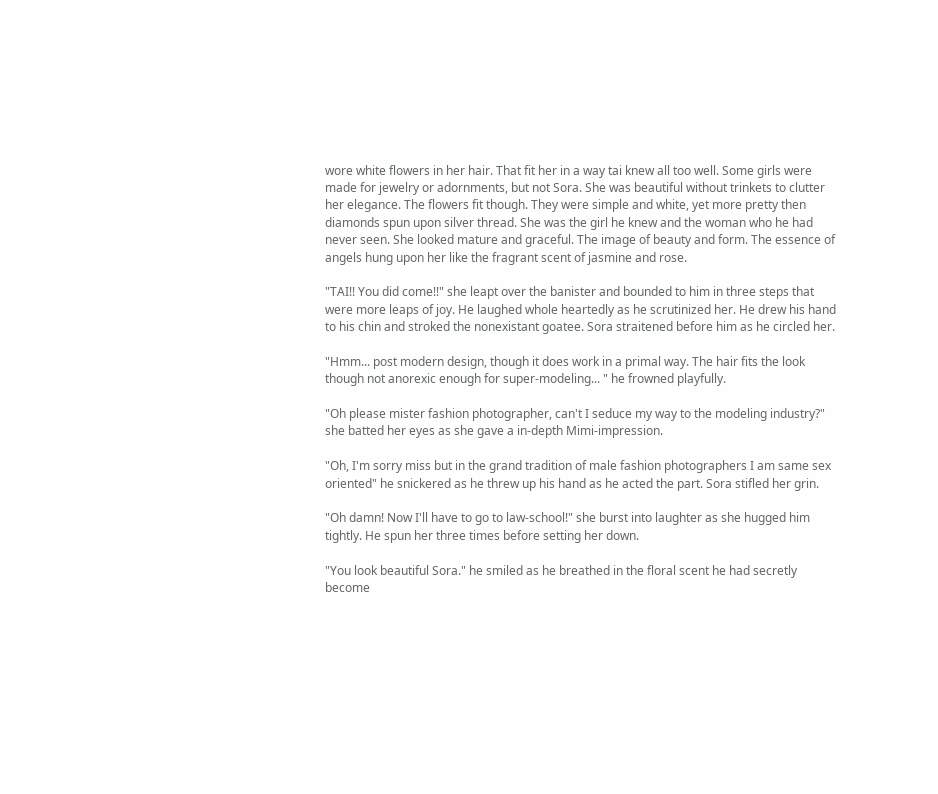wore white flowers in her hair. That fit her in a way tai knew all too well. Some girls were made for jewelry or adornments, but not Sora. She was beautiful without trinkets to clutter her elegance. The flowers fit though. They were simple and white, yet more pretty then diamonds spun upon silver thread. She was the girl he knew and the woman who he had never seen. She looked mature and graceful. The image of beauty and form. The essence of angels hung upon her like the fragrant scent of jasmine and rose.

"TAI!! You did come!!" she leapt over the banister and bounded to him in three steps that were more leaps of joy. He laughed whole heartedly as he scrutinized her. He drew his hand to his chin and stroked the nonexistant goatee. Sora straitened before him as he circled her.

"Hmm... post modern design, though it does work in a primal way. The hair fits the look though not anorexic enough for super-modeling... " he frowned playfully.

"Oh please mister fashion photographer, can't I seduce my way to the modeling industry?" she batted her eyes as she gave a in-depth Mimi-impression.

"Oh, I'm sorry miss but in the grand tradition of male fashion photographers I am same sex oriented" he snickered as he threw up his hand as he acted the part. Sora stifled her grin.

"Oh damn! Now I'll have to go to law-school!" she burst into laughter as she hugged him tightly. He spun her three times before setting her down.

"You look beautiful Sora." he smiled as he breathed in the floral scent he had secretly become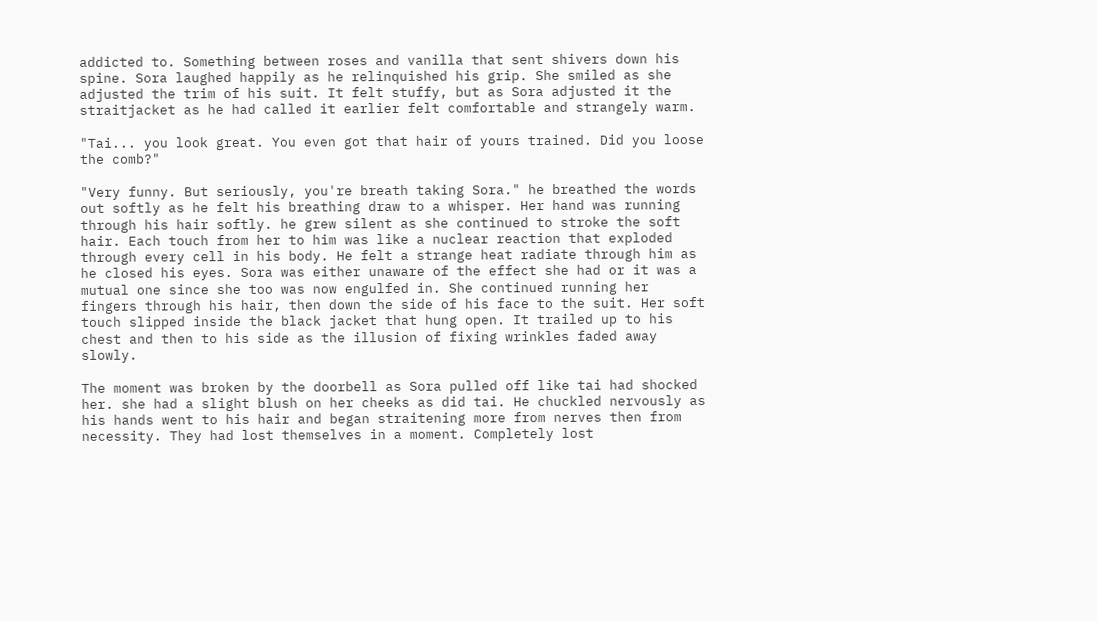addicted to. Something between roses and vanilla that sent shivers down his spine. Sora laughed happily as he relinquished his grip. She smiled as she adjusted the trim of his suit. It felt stuffy, but as Sora adjusted it the straitjacket as he had called it earlier felt comfortable and strangely warm.

"Tai... you look great. You even got that hair of yours trained. Did you loose the comb?"

"Very funny. But seriously, you're breath taking Sora." he breathed the words out softly as he felt his breathing draw to a whisper. Her hand was running through his hair softly. he grew silent as she continued to stroke the soft hair. Each touch from her to him was like a nuclear reaction that exploded through every cell in his body. He felt a strange heat radiate through him as he closed his eyes. Sora was either unaware of the effect she had or it was a mutual one since she too was now engulfed in. She continued running her fingers through his hair, then down the side of his face to the suit. Her soft touch slipped inside the black jacket that hung open. It trailed up to his chest and then to his side as the illusion of fixing wrinkles faded away slowly.

The moment was broken by the doorbell as Sora pulled off like tai had shocked her. she had a slight blush on her cheeks as did tai. He chuckled nervously as his hands went to his hair and began straitening more from nerves then from necessity. They had lost themselves in a moment. Completely lost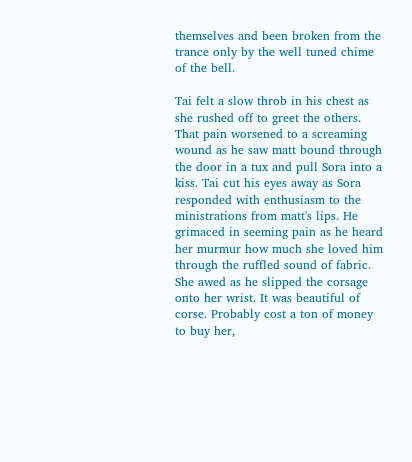themselves and been broken from the trance only by the well tuned chime of the bell.

Tai felt a slow throb in his chest as she rushed off to greet the others. That pain worsened to a screaming wound as he saw matt bound through the door in a tux and pull Sora into a kiss. Tai cut his eyes away as Sora responded with enthusiasm to the ministrations from matt's lips. He grimaced in seeming pain as he heard her murmur how much she loved him through the ruffled sound of fabric. She awed as he slipped the corsage onto her wrist. It was beautiful of corse. Probably cost a ton of money to buy her,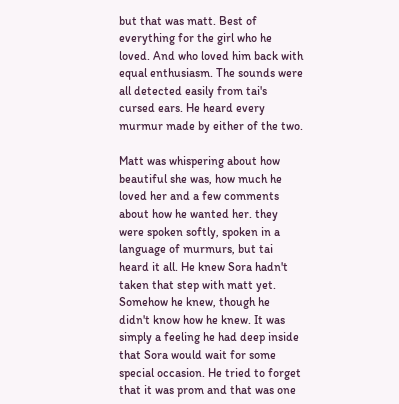but that was matt. Best of everything for the girl who he loved. And who loved him back with equal enthusiasm. The sounds were all detected easily from tai's cursed ears. He heard every murmur made by either of the two.

Matt was whispering about how beautiful she was, how much he loved her and a few comments about how he wanted her. they were spoken softly, spoken in a language of murmurs, but tai heard it all. He knew Sora hadn't taken that step with matt yet. Somehow he knew, though he didn't know how he knew. It was simply a feeling he had deep inside that Sora would wait for some special occasion. He tried to forget that it was prom and that was one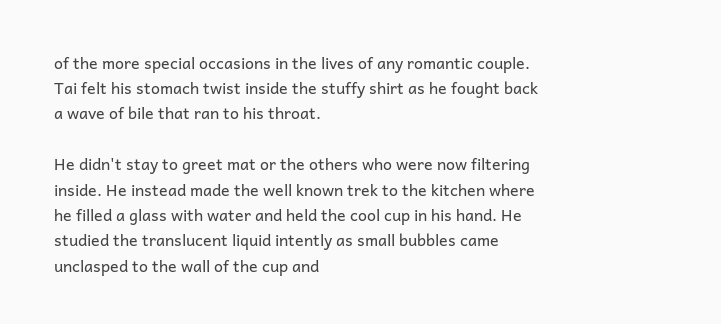of the more special occasions in the lives of any romantic couple. Tai felt his stomach twist inside the stuffy shirt as he fought back a wave of bile that ran to his throat.

He didn't stay to greet mat or the others who were now filtering inside. He instead made the well known trek to the kitchen where he filled a glass with water and held the cool cup in his hand. He studied the translucent liquid intently as small bubbles came unclasped to the wall of the cup and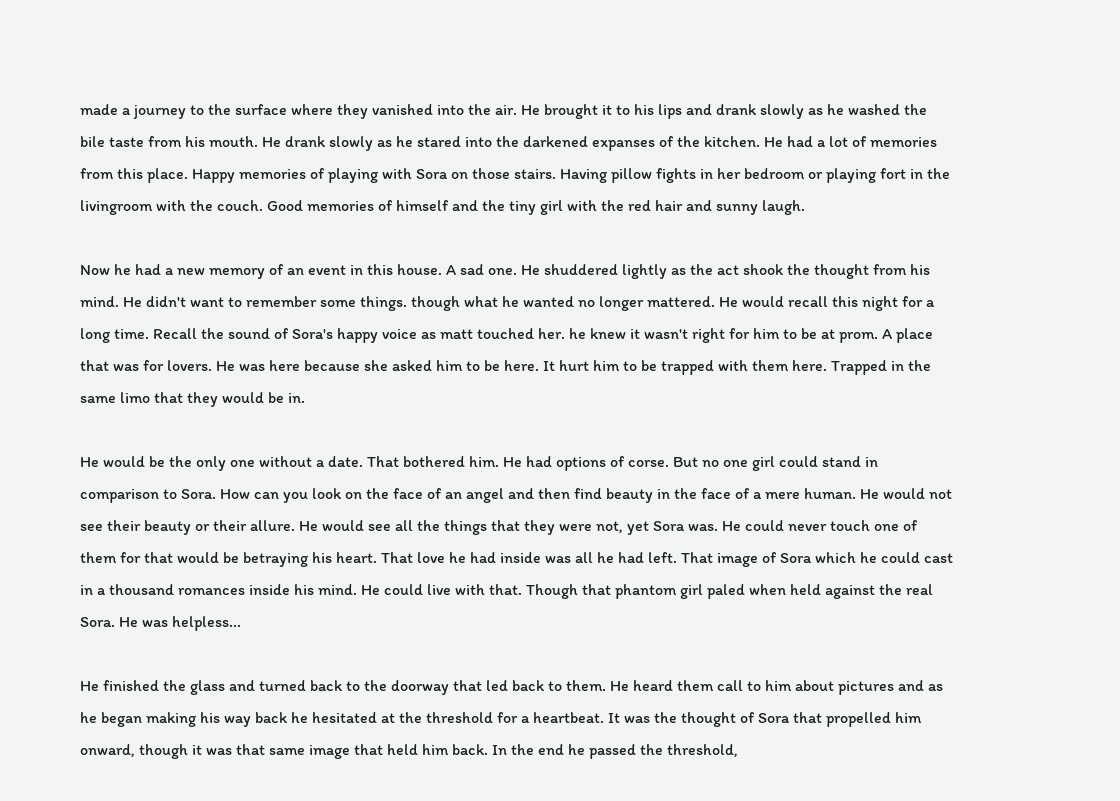made a journey to the surface where they vanished into the air. He brought it to his lips and drank slowly as he washed the bile taste from his mouth. He drank slowly as he stared into the darkened expanses of the kitchen. He had a lot of memories from this place. Happy memories of playing with Sora on those stairs. Having pillow fights in her bedroom or playing fort in the livingroom with the couch. Good memories of himself and the tiny girl with the red hair and sunny laugh.

Now he had a new memory of an event in this house. A sad one. He shuddered lightly as the act shook the thought from his mind. He didn't want to remember some things. though what he wanted no longer mattered. He would recall this night for a long time. Recall the sound of Sora's happy voice as matt touched her. he knew it wasn't right for him to be at prom. A place that was for lovers. He was here because she asked him to be here. It hurt him to be trapped with them here. Trapped in the same limo that they would be in.

He would be the only one without a date. That bothered him. He had options of corse. But no one girl could stand in comparison to Sora. How can you look on the face of an angel and then find beauty in the face of a mere human. He would not see their beauty or their allure. He would see all the things that they were not, yet Sora was. He could never touch one of them for that would be betraying his heart. That love he had inside was all he had left. That image of Sora which he could cast in a thousand romances inside his mind. He could live with that. Though that phantom girl paled when held against the real Sora. He was helpless...

He finished the glass and turned back to the doorway that led back to them. He heard them call to him about pictures and as he began making his way back he hesitated at the threshold for a heartbeat. It was the thought of Sora that propelled him onward, though it was that same image that held him back. In the end he passed the threshold,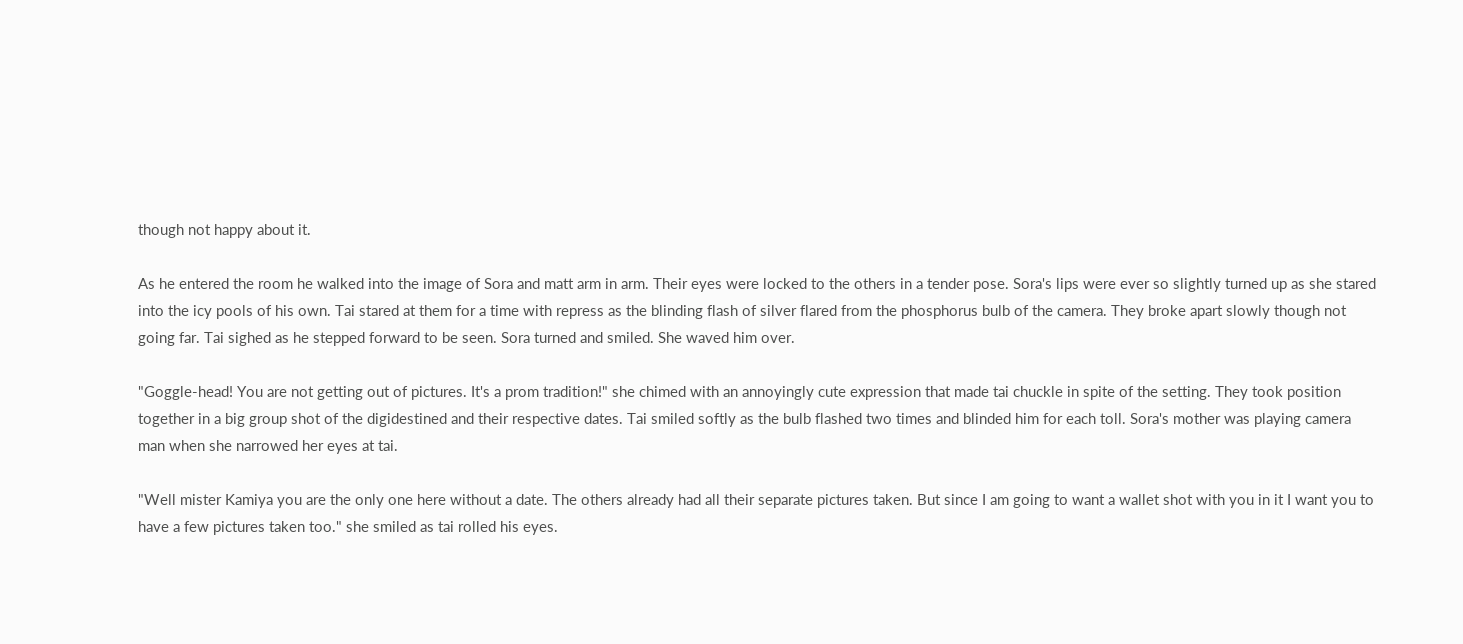though not happy about it.

As he entered the room he walked into the image of Sora and matt arm in arm. Their eyes were locked to the others in a tender pose. Sora's lips were ever so slightly turned up as she stared into the icy pools of his own. Tai stared at them for a time with repress as the blinding flash of silver flared from the phosphorus bulb of the camera. They broke apart slowly though not going far. Tai sighed as he stepped forward to be seen. Sora turned and smiled. She waved him over.

"Goggle-head! You are not getting out of pictures. It's a prom tradition!" she chimed with an annoyingly cute expression that made tai chuckle in spite of the setting. They took position together in a big group shot of the digidestined and their respective dates. Tai smiled softly as the bulb flashed two times and blinded him for each toll. Sora's mother was playing camera man when she narrowed her eyes at tai.

"Well mister Kamiya you are the only one here without a date. The others already had all their separate pictures taken. But since I am going to want a wallet shot with you in it I want you to have a few pictures taken too." she smiled as tai rolled his eyes.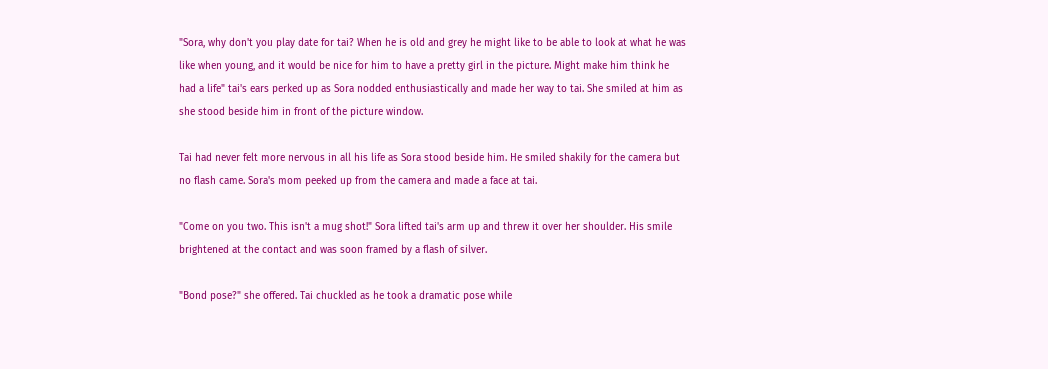"Sora, why don't you play date for tai? When he is old and grey he might like to be able to look at what he was like when young, and it would be nice for him to have a pretty girl in the picture. Might make him think he had a life" tai's ears perked up as Sora nodded enthusiastically and made her way to tai. She smiled at him as she stood beside him in front of the picture window.

Tai had never felt more nervous in all his life as Sora stood beside him. He smiled shakily for the camera but no flash came. Sora's mom peeked up from the camera and made a face at tai.

"Come on you two. This isn't a mug shot!" Sora lifted tai's arm up and threw it over her shoulder. His smile brightened at the contact and was soon framed by a flash of silver.

"Bond pose?" she offered. Tai chuckled as he took a dramatic pose while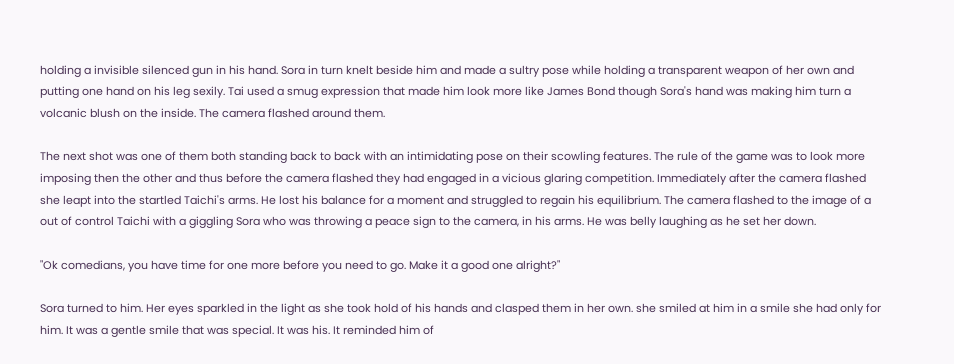holding a invisible silenced gun in his hand. Sora in turn knelt beside him and made a sultry pose while holding a transparent weapon of her own and putting one hand on his leg sexily. Tai used a smug expression that made him look more like James Bond though Sora's hand was making him turn a volcanic blush on the inside. The camera flashed around them.

The next shot was one of them both standing back to back with an intimidating pose on their scowling features. The rule of the game was to look more imposing then the other and thus before the camera flashed they had engaged in a vicious glaring competition. Immediately after the camera flashed she leapt into the startled Taichi's arms. He lost his balance for a moment and struggled to regain his equilibrium. The camera flashed to the image of a out of control Taichi with a giggling Sora who was throwing a peace sign to the camera, in his arms. He was belly laughing as he set her down.

"Ok comedians, you have time for one more before you need to go. Make it a good one alright?"

Sora turned to him. Her eyes sparkled in the light as she took hold of his hands and clasped them in her own. she smiled at him in a smile she had only for him. It was a gentle smile that was special. It was his. It reminded him of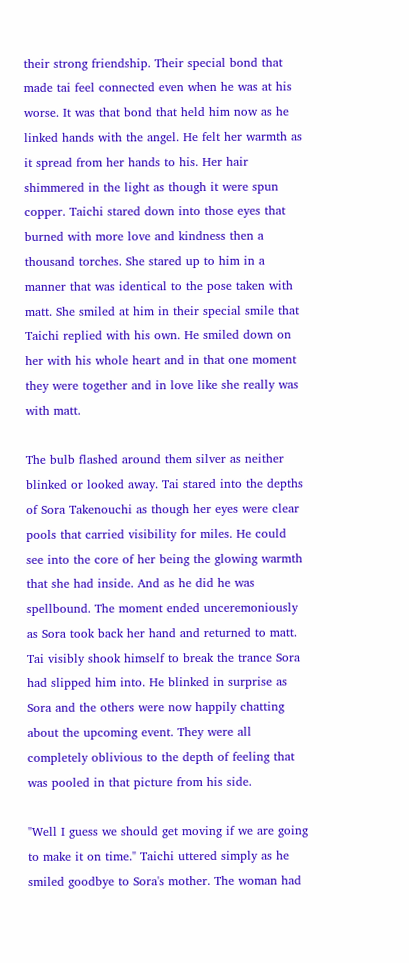their strong friendship. Their special bond that made tai feel connected even when he was at his worse. It was that bond that held him now as he linked hands with the angel. He felt her warmth as it spread from her hands to his. Her hair shimmered in the light as though it were spun copper. Taichi stared down into those eyes that burned with more love and kindness then a thousand torches. She stared up to him in a manner that was identical to the pose taken with matt. She smiled at him in their special smile that Taichi replied with his own. He smiled down on her with his whole heart and in that one moment they were together and in love like she really was with matt.

The bulb flashed around them silver as neither blinked or looked away. Tai stared into the depths of Sora Takenouchi as though her eyes were clear pools that carried visibility for miles. He could see into the core of her being the glowing warmth that she had inside. And as he did he was spellbound. The moment ended unceremoniously as Sora took back her hand and returned to matt. Tai visibly shook himself to break the trance Sora had slipped him into. He blinked in surprise as Sora and the others were now happily chatting about the upcoming event. They were all completely oblivious to the depth of feeling that was pooled in that picture from his side.

"Well I guess we should get moving if we are going to make it on time." Taichi uttered simply as he smiled goodbye to Sora's mother. The woman had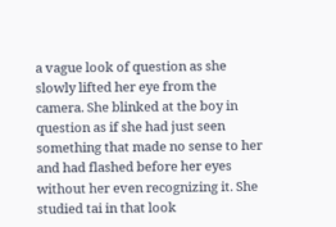a vague look of question as she slowly lifted her eye from the camera. She blinked at the boy in question as if she had just seen something that made no sense to her and had flashed before her eyes without her even recognizing it. She studied tai in that look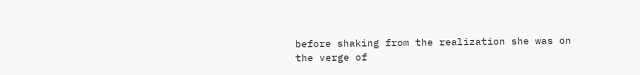before shaking from the realization she was on the verge of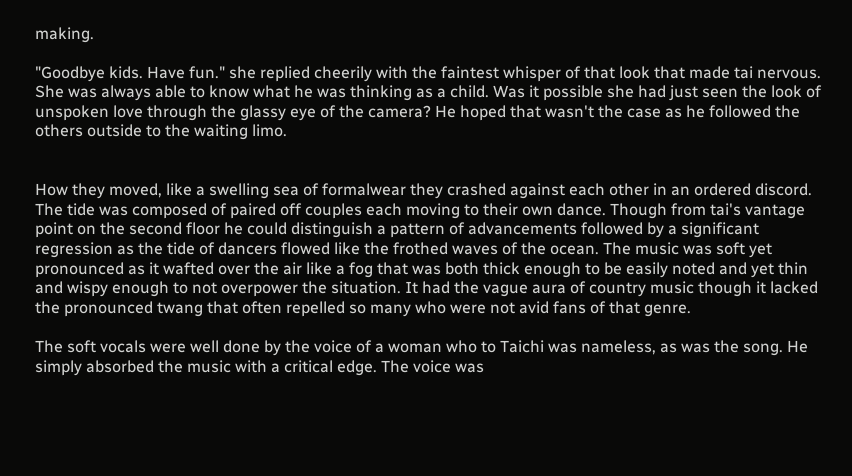making.

"Goodbye kids. Have fun." she replied cheerily with the faintest whisper of that look that made tai nervous. She was always able to know what he was thinking as a child. Was it possible she had just seen the look of unspoken love through the glassy eye of the camera? He hoped that wasn't the case as he followed the others outside to the waiting limo.


How they moved, like a swelling sea of formalwear they crashed against each other in an ordered discord. The tide was composed of paired off couples each moving to their own dance. Though from tai's vantage point on the second floor he could distinguish a pattern of advancements followed by a significant regression as the tide of dancers flowed like the frothed waves of the ocean. The music was soft yet pronounced as it wafted over the air like a fog that was both thick enough to be easily noted and yet thin and wispy enough to not overpower the situation. It had the vague aura of country music though it lacked the pronounced twang that often repelled so many who were not avid fans of that genre.

The soft vocals were well done by the voice of a woman who to Taichi was nameless, as was the song. He simply absorbed the music with a critical edge. The voice was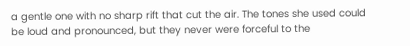a gentle one with no sharp rift that cut the air. The tones she used could be loud and pronounced, but they never were forceful to the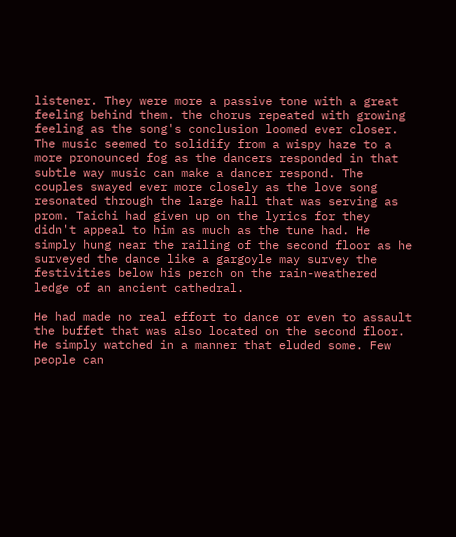listener. They were more a passive tone with a great feeling behind them. the chorus repeated with growing feeling as the song's conclusion loomed ever closer. The music seemed to solidify from a wispy haze to a more pronounced fog as the dancers responded in that subtle way music can make a dancer respond. The couples swayed ever more closely as the love song resonated through the large hall that was serving as prom. Taichi had given up on the lyrics for they didn't appeal to him as much as the tune had. He simply hung near the railing of the second floor as he surveyed the dance like a gargoyle may survey the festivities below his perch on the rain-weathered ledge of an ancient cathedral.

He had made no real effort to dance or even to assault the buffet that was also located on the second floor. He simply watched in a manner that eluded some. Few people can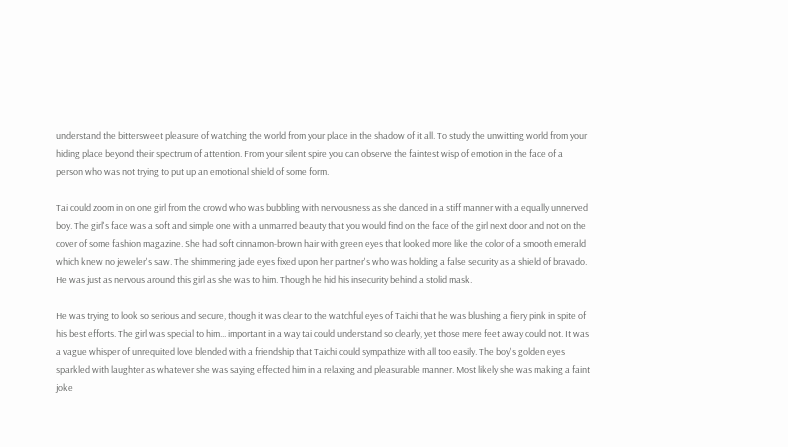understand the bittersweet pleasure of watching the world from your place in the shadow of it all. To study the unwitting world from your hiding place beyond their spectrum of attention. From your silent spire you can observe the faintest wisp of emotion in the face of a person who was not trying to put up an emotional shield of some form.

Tai could zoom in on one girl from the crowd who was bubbling with nervousness as she danced in a stiff manner with a equally unnerved boy. The girl's face was a soft and simple one with a unmarred beauty that you would find on the face of the girl next door and not on the cover of some fashion magazine. She had soft cinnamon-brown hair with green eyes that looked more like the color of a smooth emerald which knew no jeweler's saw. The shimmering jade eyes fixed upon her partner's who was holding a false security as a shield of bravado. He was just as nervous around this girl as she was to him. Though he hid his insecurity behind a stolid mask.

He was trying to look so serious and secure, though it was clear to the watchful eyes of Taichi that he was blushing a fiery pink in spite of his best efforts. The girl was special to him... important in a way tai could understand so clearly, yet those mere feet away could not. It was a vague whisper of unrequited love blended with a friendship that Taichi could sympathize with all too easily. The boy's golden eyes sparkled with laughter as whatever she was saying effected him in a relaxing and pleasurable manner. Most likely she was making a faint joke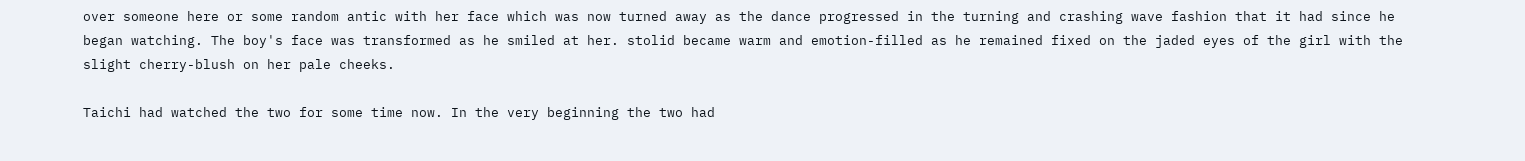over someone here or some random antic with her face which was now turned away as the dance progressed in the turning and crashing wave fashion that it had since he began watching. The boy's face was transformed as he smiled at her. stolid became warm and emotion-filled as he remained fixed on the jaded eyes of the girl with the slight cherry-blush on her pale cheeks.

Taichi had watched the two for some time now. In the very beginning the two had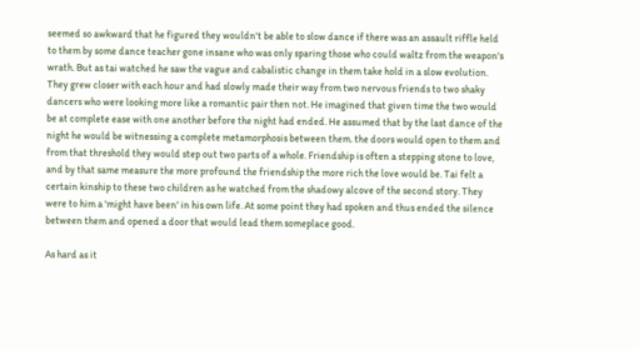seemed so awkward that he figured they wouldn't be able to slow dance if there was an assault riffle held to them by some dance teacher gone insane who was only sparing those who could waltz from the weapon's wrath. But as tai watched he saw the vague and cabalistic change in them take hold in a slow evolution. They grew closer with each hour and had slowly made their way from two nervous friends to two shaky dancers who were looking more like a romantic pair then not. He imagined that given time the two would be at complete ease with one another before the night had ended. He assumed that by the last dance of the night he would be witnessing a complete metamorphosis between them. the doors would open to them and from that threshold they would step out two parts of a whole. Friendship is often a stepping stone to love, and by that same measure the more profound the friendship the more rich the love would be. Tai felt a certain kinship to these two children as he watched from the shadowy alcove of the second story. They were to him a 'might have been' in his own life. At some point they had spoken and thus ended the silence between them and opened a door that would lead them someplace good.

As hard as it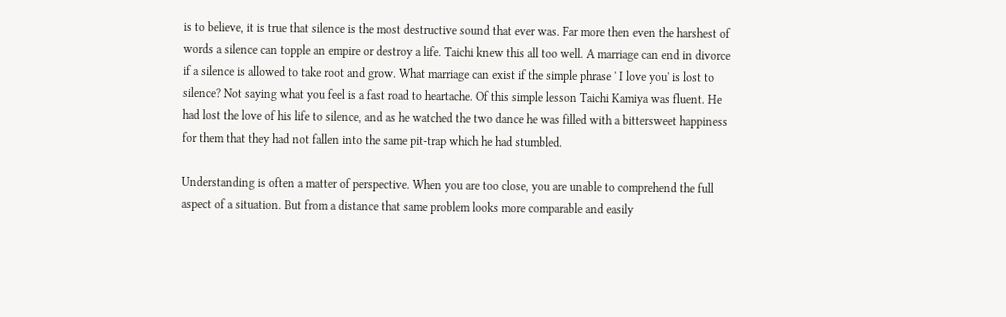is to believe, it is true that silence is the most destructive sound that ever was. Far more then even the harshest of words a silence can topple an empire or destroy a life. Taichi knew this all too well. A marriage can end in divorce if a silence is allowed to take root and grow. What marriage can exist if the simple phrase ' I love you' is lost to silence? Not saying what you feel is a fast road to heartache. Of this simple lesson Taichi Kamiya was fluent. He had lost the love of his life to silence, and as he watched the two dance he was filled with a bittersweet happiness for them that they had not fallen into the same pit-trap which he had stumbled.

Understanding is often a matter of perspective. When you are too close, you are unable to comprehend the full aspect of a situation. But from a distance that same problem looks more comparable and easily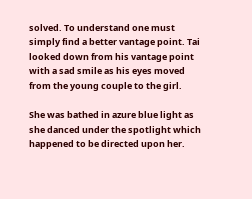solved. To understand one must simply find a better vantage point. Tai looked down from his vantage point with a sad smile as his eyes moved from the young couple to the girl.

She was bathed in azure blue light as she danced under the spotlight which happened to be directed upon her.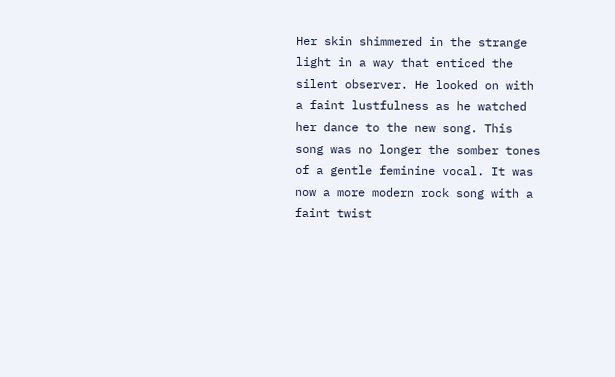Her skin shimmered in the strange light in a way that enticed the silent observer. He looked on with a faint lustfulness as he watched her dance to the new song. This song was no longer the somber tones of a gentle feminine vocal. It was now a more modern rock song with a faint twist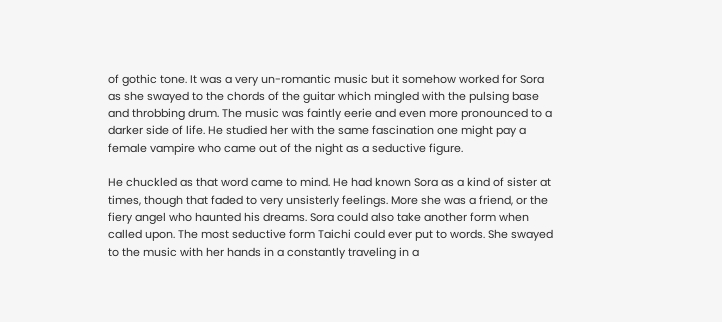of gothic tone. It was a very un-romantic music but it somehow worked for Sora as she swayed to the chords of the guitar which mingled with the pulsing base and throbbing drum. The music was faintly eerie and even more pronounced to a darker side of life. He studied her with the same fascination one might pay a female vampire who came out of the night as a seductive figure.

He chuckled as that word came to mind. He had known Sora as a kind of sister at times, though that faded to very unsisterly feelings. More she was a friend, or the fiery angel who haunted his dreams. Sora could also take another form when called upon. The most seductive form Taichi could ever put to words. She swayed to the music with her hands in a constantly traveling in a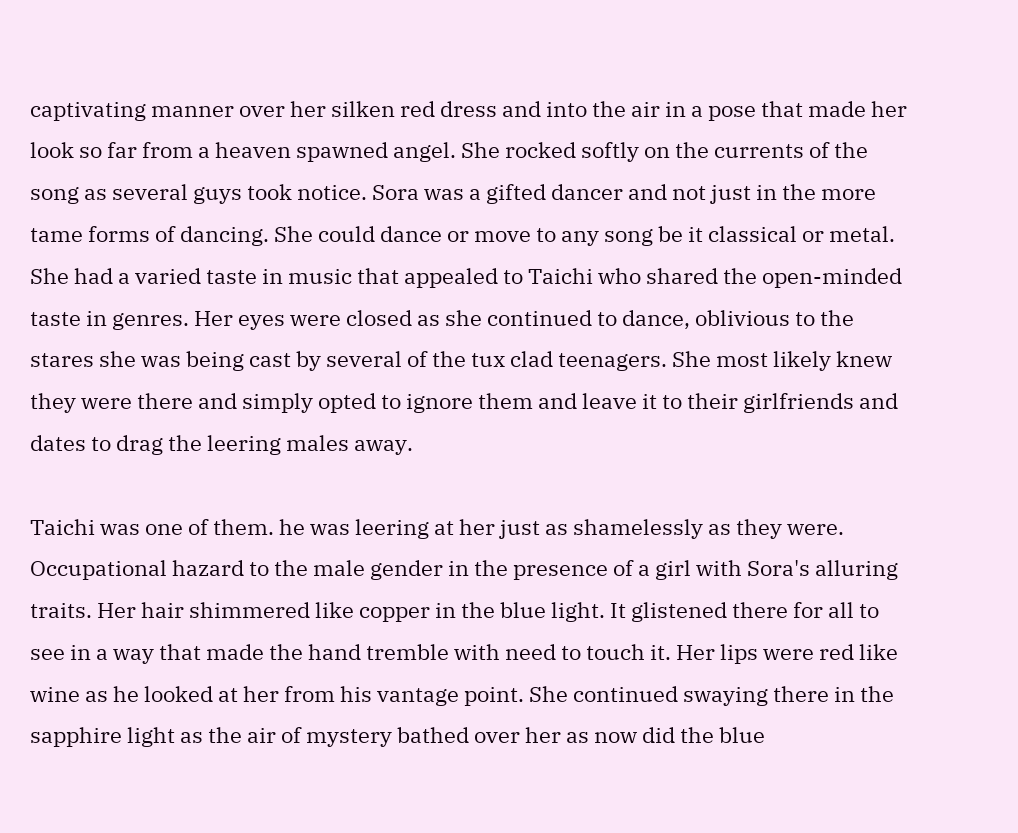captivating manner over her silken red dress and into the air in a pose that made her look so far from a heaven spawned angel. She rocked softly on the currents of the song as several guys took notice. Sora was a gifted dancer and not just in the more tame forms of dancing. She could dance or move to any song be it classical or metal. She had a varied taste in music that appealed to Taichi who shared the open-minded taste in genres. Her eyes were closed as she continued to dance, oblivious to the stares she was being cast by several of the tux clad teenagers. She most likely knew they were there and simply opted to ignore them and leave it to their girlfriends and dates to drag the leering males away.

Taichi was one of them. he was leering at her just as shamelessly as they were. Occupational hazard to the male gender in the presence of a girl with Sora's alluring traits. Her hair shimmered like copper in the blue light. It glistened there for all to see in a way that made the hand tremble with need to touch it. Her lips were red like wine as he looked at her from his vantage point. She continued swaying there in the sapphire light as the air of mystery bathed over her as now did the blue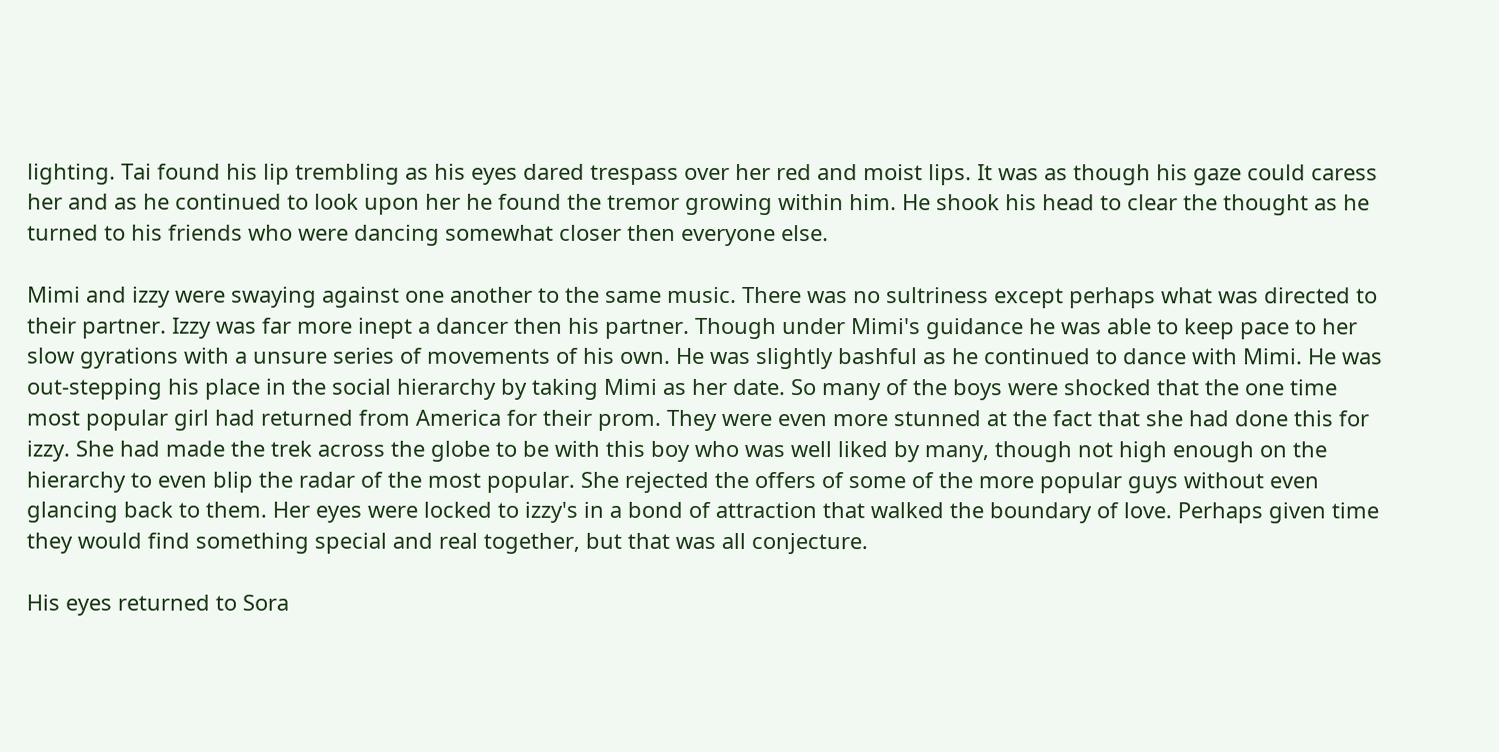lighting. Tai found his lip trembling as his eyes dared trespass over her red and moist lips. It was as though his gaze could caress her and as he continued to look upon her he found the tremor growing within him. He shook his head to clear the thought as he turned to his friends who were dancing somewhat closer then everyone else.

Mimi and izzy were swaying against one another to the same music. There was no sultriness except perhaps what was directed to their partner. Izzy was far more inept a dancer then his partner. Though under Mimi's guidance he was able to keep pace to her slow gyrations with a unsure series of movements of his own. He was slightly bashful as he continued to dance with Mimi. He was out-stepping his place in the social hierarchy by taking Mimi as her date. So many of the boys were shocked that the one time most popular girl had returned from America for their prom. They were even more stunned at the fact that she had done this for izzy. She had made the trek across the globe to be with this boy who was well liked by many, though not high enough on the hierarchy to even blip the radar of the most popular. She rejected the offers of some of the more popular guys without even glancing back to them. Her eyes were locked to izzy's in a bond of attraction that walked the boundary of love. Perhaps given time they would find something special and real together, but that was all conjecture.

His eyes returned to Sora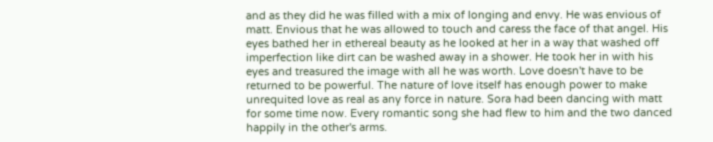and as they did he was filled with a mix of longing and envy. He was envious of matt. Envious that he was allowed to touch and caress the face of that angel. His eyes bathed her in ethereal beauty as he looked at her in a way that washed off imperfection like dirt can be washed away in a shower. He took her in with his eyes and treasured the image with all he was worth. Love doesn't have to be returned to be powerful. The nature of love itself has enough power to make unrequited love as real as any force in nature. Sora had been dancing with matt for some time now. Every romantic song she had flew to him and the two danced happily in the other's arms.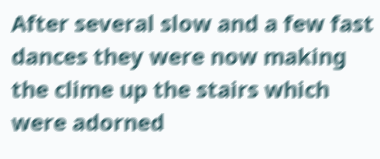After several slow and a few fast dances they were now making the clime up the stairs which were adorned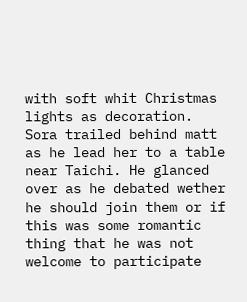with soft whit Christmas lights as decoration. Sora trailed behind matt as he lead her to a table near Taichi. He glanced over as he debated wether he should join them or if this was some romantic thing that he was not welcome to participate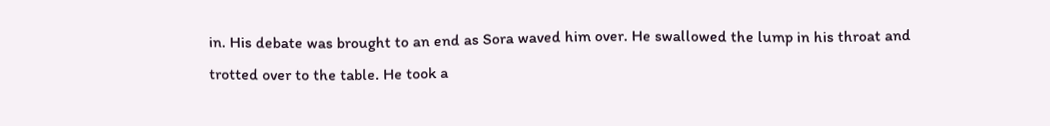in. His debate was brought to an end as Sora waved him over. He swallowed the lump in his throat and trotted over to the table. He took a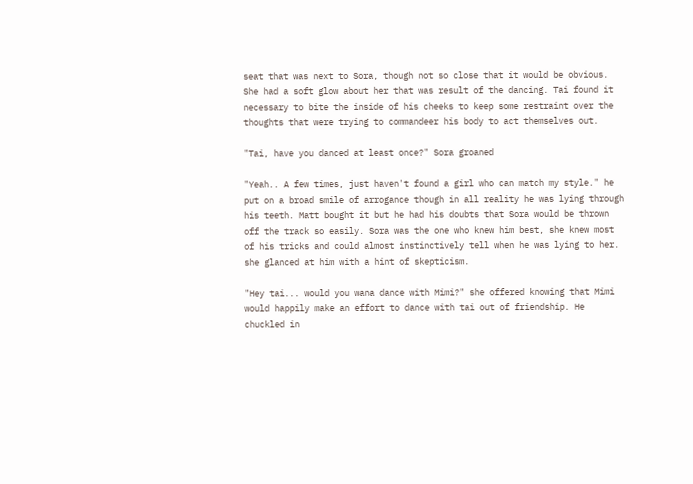seat that was next to Sora, though not so close that it would be obvious. She had a soft glow about her that was result of the dancing. Tai found it necessary to bite the inside of his cheeks to keep some restraint over the thoughts that were trying to commandeer his body to act themselves out.

"Tai, have you danced at least once?" Sora groaned

"Yeah.. A few times, just haven't found a girl who can match my style." he put on a broad smile of arrogance though in all reality he was lying through his teeth. Matt bought it but he had his doubts that Sora would be thrown off the track so easily. Sora was the one who knew him best, she knew most of his tricks and could almost instinctively tell when he was lying to her. she glanced at him with a hint of skepticism.

"Hey tai... would you wana dance with Mimi?" she offered knowing that Mimi would happily make an effort to dance with tai out of friendship. He chuckled in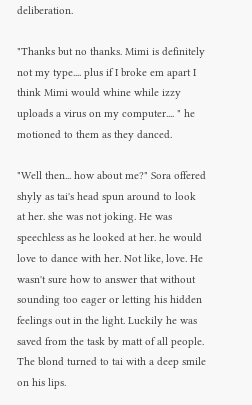deliberation.

"Thanks but no thanks. Mimi is definitely not my type.... plus if I broke em apart I think Mimi would whine while izzy uploads a virus on my computer.... " he motioned to them as they danced.

"Well then... how about me?" Sora offered shyly as tai's head spun around to look at her. she was not joking. He was speechless as he looked at her. he would love to dance with her. Not like, love. He wasn't sure how to answer that without sounding too eager or letting his hidden feelings out in the light. Luckily he was saved from the task by matt of all people. The blond turned to tai with a deep smile on his lips.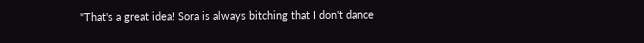"That's a great idea! Sora is always bitching that I don't dance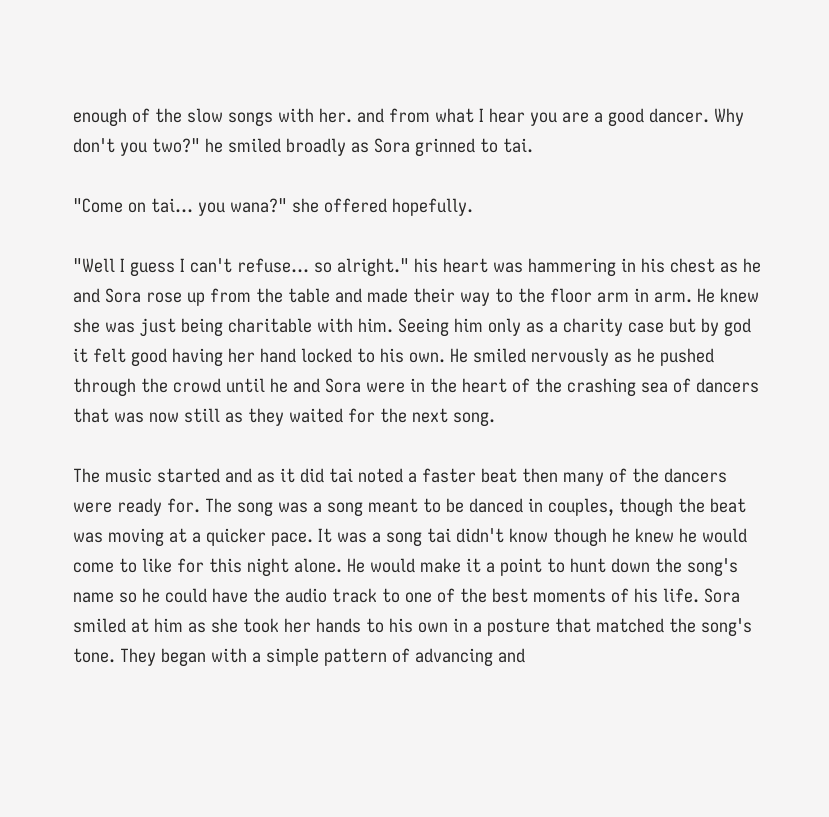enough of the slow songs with her. and from what I hear you are a good dancer. Why don't you two?" he smiled broadly as Sora grinned to tai.

"Come on tai... you wana?" she offered hopefully.

"Well I guess I can't refuse... so alright." his heart was hammering in his chest as he and Sora rose up from the table and made their way to the floor arm in arm. He knew she was just being charitable with him. Seeing him only as a charity case but by god it felt good having her hand locked to his own. He smiled nervously as he pushed through the crowd until he and Sora were in the heart of the crashing sea of dancers that was now still as they waited for the next song.

The music started and as it did tai noted a faster beat then many of the dancers were ready for. The song was a song meant to be danced in couples, though the beat was moving at a quicker pace. It was a song tai didn't know though he knew he would come to like for this night alone. He would make it a point to hunt down the song's name so he could have the audio track to one of the best moments of his life. Sora smiled at him as she took her hands to his own in a posture that matched the song's tone. They began with a simple pattern of advancing and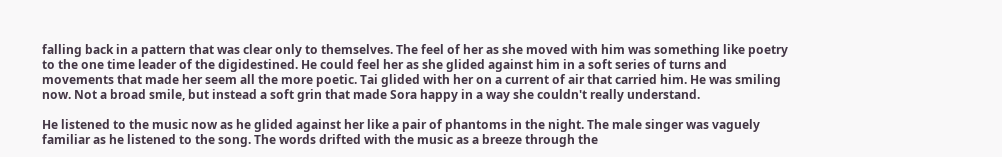falling back in a pattern that was clear only to themselves. The feel of her as she moved with him was something like poetry to the one time leader of the digidestined. He could feel her as she glided against him in a soft series of turns and movements that made her seem all the more poetic. Tai glided with her on a current of air that carried him. He was smiling now. Not a broad smile, but instead a soft grin that made Sora happy in a way she couldn't really understand.

He listened to the music now as he glided against her like a pair of phantoms in the night. The male singer was vaguely familiar as he listened to the song. The words drifted with the music as a breeze through the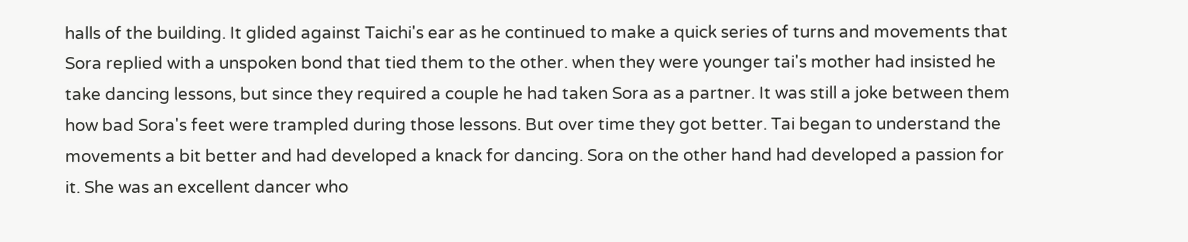halls of the building. It glided against Taichi's ear as he continued to make a quick series of turns and movements that Sora replied with a unspoken bond that tied them to the other. when they were younger tai's mother had insisted he take dancing lessons, but since they required a couple he had taken Sora as a partner. It was still a joke between them how bad Sora's feet were trampled during those lessons. But over time they got better. Tai began to understand the movements a bit better and had developed a knack for dancing. Sora on the other hand had developed a passion for it. She was an excellent dancer who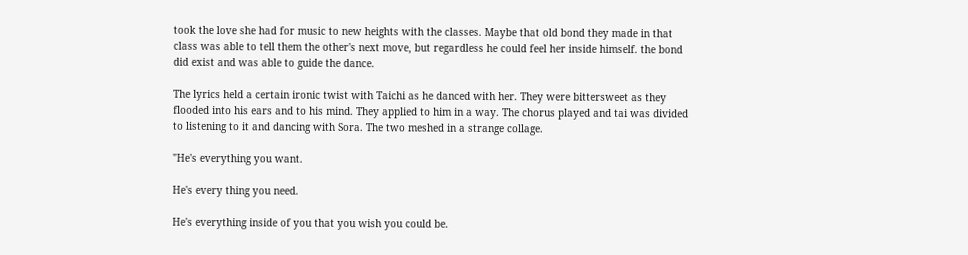took the love she had for music to new heights with the classes. Maybe that old bond they made in that class was able to tell them the other's next move, but regardless he could feel her inside himself. the bond did exist and was able to guide the dance.

The lyrics held a certain ironic twist with Taichi as he danced with her. They were bittersweet as they flooded into his ears and to his mind. They applied to him in a way. The chorus played and tai was divided to listening to it and dancing with Sora. The two meshed in a strange collage.

"He's everything you want.

He's every thing you need.

He's everything inside of you that you wish you could be.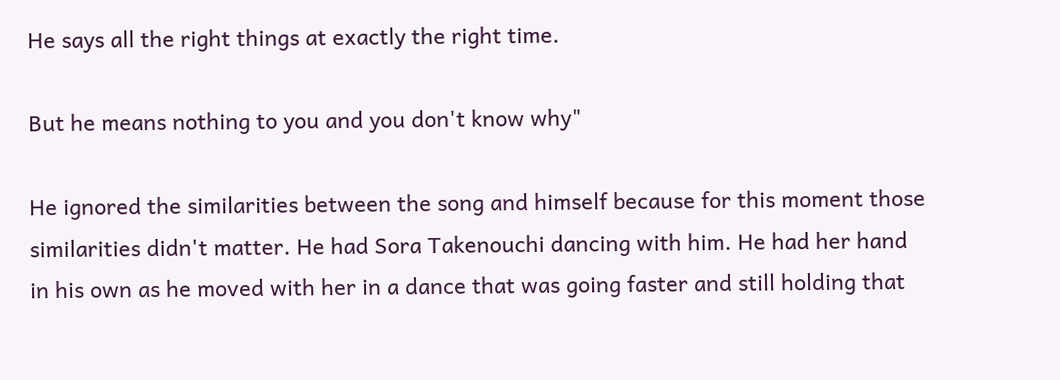He says all the right things at exactly the right time.

But he means nothing to you and you don't know why"

He ignored the similarities between the song and himself because for this moment those similarities didn't matter. He had Sora Takenouchi dancing with him. He had her hand in his own as he moved with her in a dance that was going faster and still holding that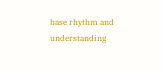base rhythm and understanding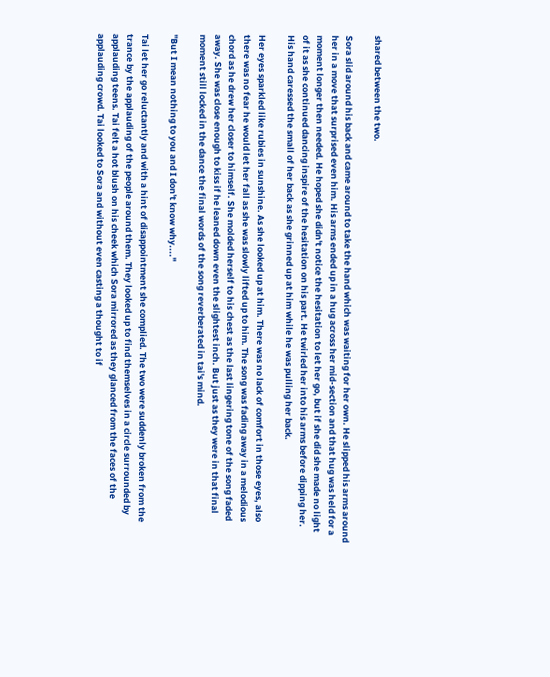shared between the two.

Sora slid around his back and came around to take the hand which was waiting for her own. He slipped his arms around her in a move that surprised even him. His arms ended up in a hug across her mid-section and that hug was held for a moment longer then needed. He hoped she didn't notice the hesitation to let her go, but if she did she made no light of it as she continued dancing inspire of the hesitation on his part. He twirled her into his arms before dipping her. His hand caressed the small of her back as she grinned up at him while he was pulling her back.

Her eyes sparkled like rubies in sunshine. As she looked up at him. There was no lack of comfort in those eyes, also there was no fear he would let her fall as she was slowly lifted up to him. The song was fading away in a melodious chord as he drew her closer to himself. She molded herself to his chest as the last lingering tone of the song faded away. She was close enough to kiss if he leaned down even the slightest inch. But just as they were in that final moment still locked in the dance the final words of the song reverberated in tai's mind.

"But I mean nothing to you and I don't know why...."

Tai let her go reluctantly and with a hint of disappointment she complied. The two were suddenly broken from the trance by the applauding of the people around them. They looked up to find themselves in a circle surrounded by applauding teens. Tai felt a hot blush on his cheek which Sora mirrored as they glanced from the faces of the applauding crowd. Tai looked to Sora and without even casting a thought to if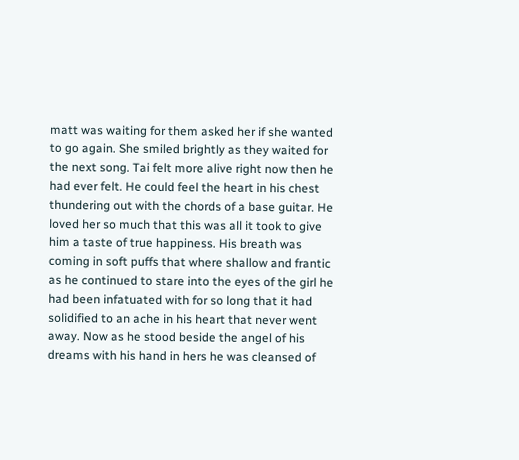matt was waiting for them asked her if she wanted to go again. She smiled brightly as they waited for the next song. Tai felt more alive right now then he had ever felt. He could feel the heart in his chest thundering out with the chords of a base guitar. He loved her so much that this was all it took to give him a taste of true happiness. His breath was coming in soft puffs that where shallow and frantic as he continued to stare into the eyes of the girl he had been infatuated with for so long that it had solidified to an ache in his heart that never went away. Now as he stood beside the angel of his dreams with his hand in hers he was cleansed of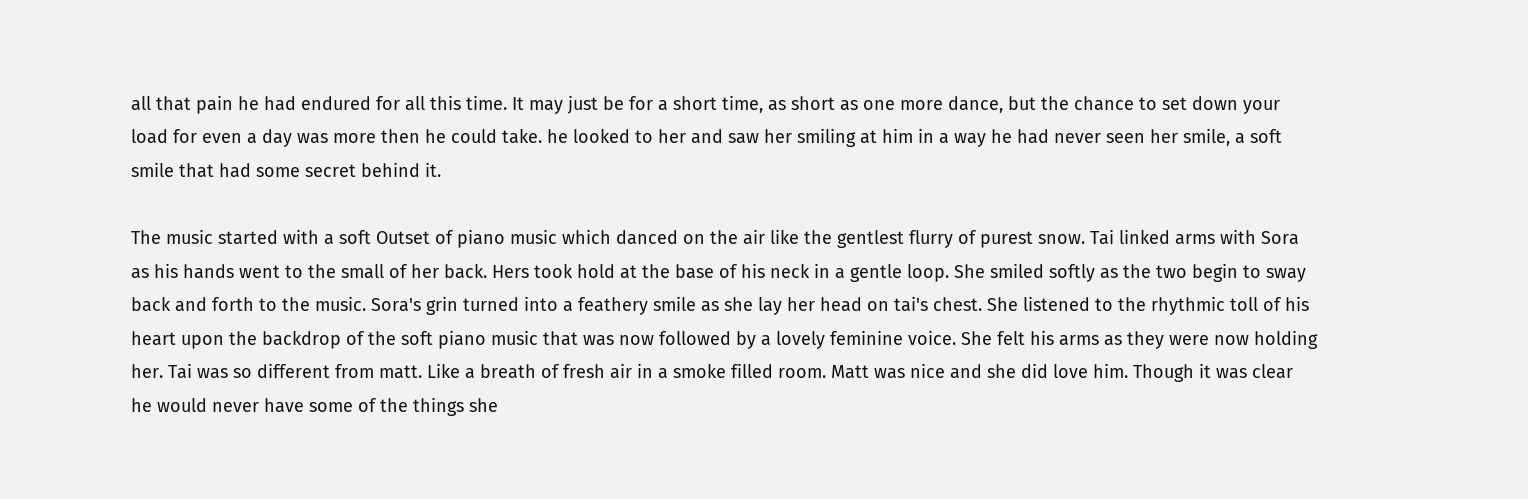all that pain he had endured for all this time. It may just be for a short time, as short as one more dance, but the chance to set down your load for even a day was more then he could take. he looked to her and saw her smiling at him in a way he had never seen her smile, a soft smile that had some secret behind it.

The music started with a soft Outset of piano music which danced on the air like the gentlest flurry of purest snow. Tai linked arms with Sora as his hands went to the small of her back. Hers took hold at the base of his neck in a gentle loop. She smiled softly as the two begin to sway back and forth to the music. Sora's grin turned into a feathery smile as she lay her head on tai's chest. She listened to the rhythmic toll of his heart upon the backdrop of the soft piano music that was now followed by a lovely feminine voice. She felt his arms as they were now holding her. Tai was so different from matt. Like a breath of fresh air in a smoke filled room. Matt was nice and she did love him. Though it was clear he would never have some of the things she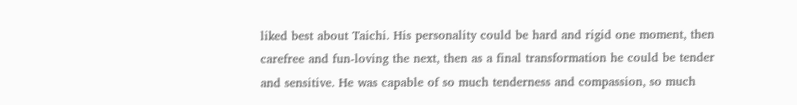liked best about Taichi. His personality could be hard and rigid one moment, then carefree and fun-loving the next, then as a final transformation he could be tender and sensitive. He was capable of so much tenderness and compassion, so much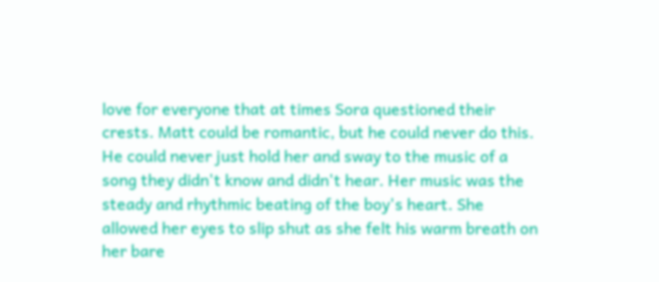love for everyone that at times Sora questioned their crests. Matt could be romantic, but he could never do this. He could never just hold her and sway to the music of a song they didn't know and didn't hear. Her music was the steady and rhythmic beating of the boy's heart. She allowed her eyes to slip shut as she felt his warm breath on her bare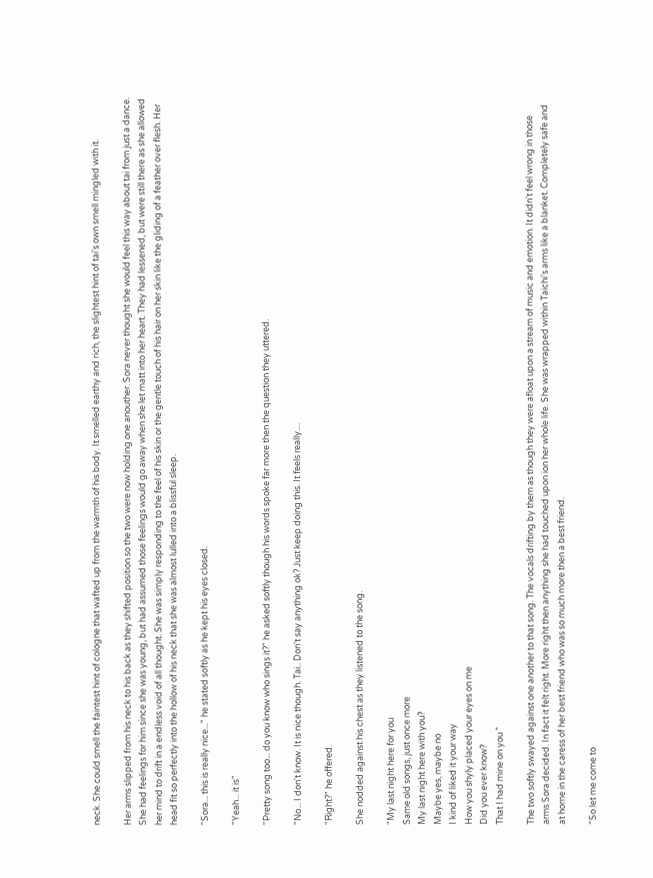neck. She could smell the faintest hint of cologne that wafted up from the warmth of his body. It smelled earthy and rich, the slightest hint of tai's own smell mingled with it.

Her arms slipped from his neck to his back as they shifted position so the two were now holding one anouther. Sora never thought she would feel this way about tai from just a dance. She had feelings for him since she was young, but had assumed those feelings would go away when she let matt into her heart. They had lessened, but were still there as she allowed her mind to drift in a endless void of all thought. She was simply responding to the feel of his skin or the gentle touch of his hair on her skin like the gliding of a feather over flesh. Her head fit so perfectly into the hollow of his neck that she was almost lulled into a blissful sleep.

"Sora... this is really nice..." he stated softly as he kept his eyes closed.

"Yeah... it is"

"Pretty song too... do you know who sings it?" he asked softly though his words spoke far more then the question they uttered.

"No... I don't know. It is nice though. Tai.. Don't say anything ok? Just keep doing this. It feels really....

"Right?" he offered.

She nodded against his chest as they listened to the song.

"My last night here for you
Same old songs, just once more
My last night here with you?
Maybe yes, maybe no
I kind of liked it your way
How you shyly placed your eyes on me
Did you ever know?
That I had mine on you "

The two softly swayed against one another to that song. The vocals drifting by them as though they were afloat upon a stream of music and emotion. It didn't feel wrong in those arms Sora decided. In fact it felt right. More right then anything she had touched upon ion her whole life. She was wrapped within Taichi's arms like a blanket. Completely safe and at home in the caress of her best friend who was so much more then a best friend.

"So let me come to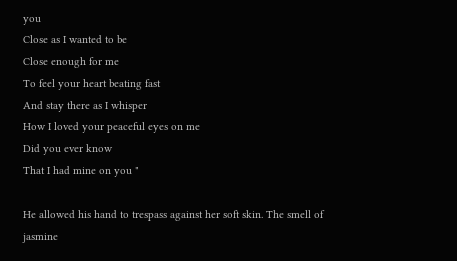you
Close as I wanted to be
Close enough for me
To feel your heart beating fast
And stay there as I whisper
How I loved your peaceful eyes on me
Did you ever know
That I had mine on you "

He allowed his hand to trespass against her soft skin. The smell of jasmine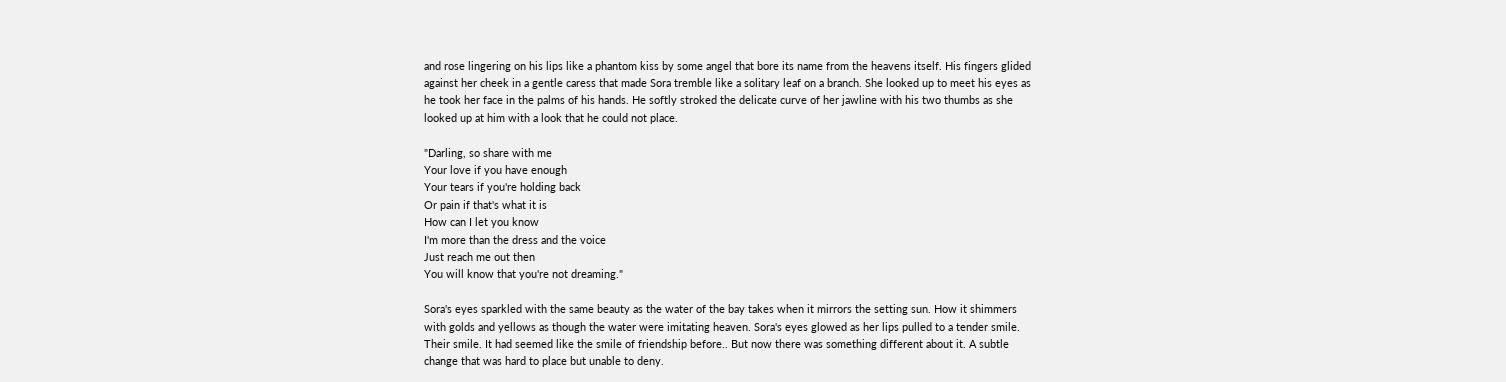and rose lingering on his lips like a phantom kiss by some angel that bore its name from the heavens itself. His fingers glided against her cheek in a gentle caress that made Sora tremble like a solitary leaf on a branch. She looked up to meet his eyes as he took her face in the palms of his hands. He softly stroked the delicate curve of her jawline with his two thumbs as she looked up at him with a look that he could not place.

"Darling, so share with me
Your love if you have enough
Your tears if you're holding back
Or pain if that's what it is
How can I let you know
I'm more than the dress and the voice
Just reach me out then
You will know that you're not dreaming."

Sora's eyes sparkled with the same beauty as the water of the bay takes when it mirrors the setting sun. How it shimmers with golds and yellows as though the water were imitating heaven. Sora's eyes glowed as her lips pulled to a tender smile. Their smile. It had seemed like the smile of friendship before.. But now there was something different about it. A subtle change that was hard to place but unable to deny.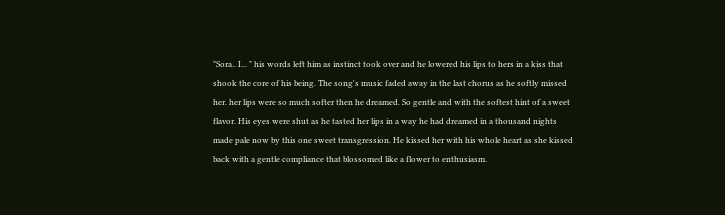"Sora.. I... " his words left him as instinct took over and he lowered his lips to hers in a kiss that shook the core of his being. The song's music faded away in the last chorus as he softly missed her. her lips were so much softer then he dreamed. So gentle and with the softest hint of a sweet flavor. His eyes were shut as he tasted her lips in a way he had dreamed in a thousand nights made pale now by this one sweet transgression. He kissed her with his whole heart as she kissed back with a gentle compliance that blossomed like a flower to enthusiasm.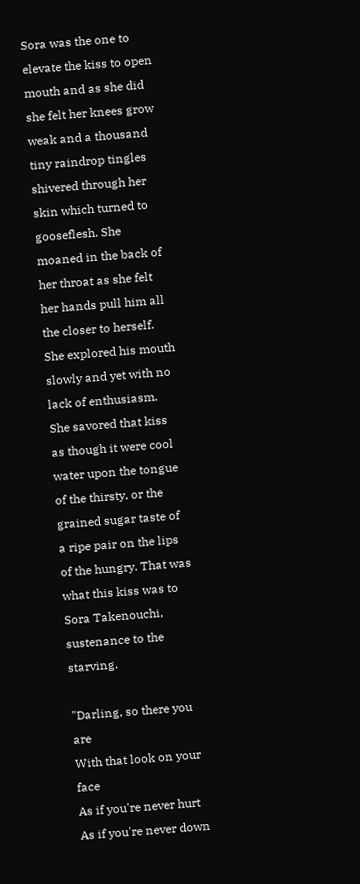Sora was the one to elevate the kiss to open mouth and as she did she felt her knees grow weak and a thousand tiny raindrop tingles shivered through her skin which turned to gooseflesh. She moaned in the back of her throat as she felt her hands pull him all the closer to herself. She explored his mouth slowly and yet with no lack of enthusiasm. She savored that kiss as though it were cool water upon the tongue of the thirsty, or the grained sugar taste of a ripe pair on the lips of the hungry. That was what this kiss was to Sora Takenouchi, sustenance to the starving.

"Darling, so there you are
With that look on your face
As if you're never hurt
As if you're never down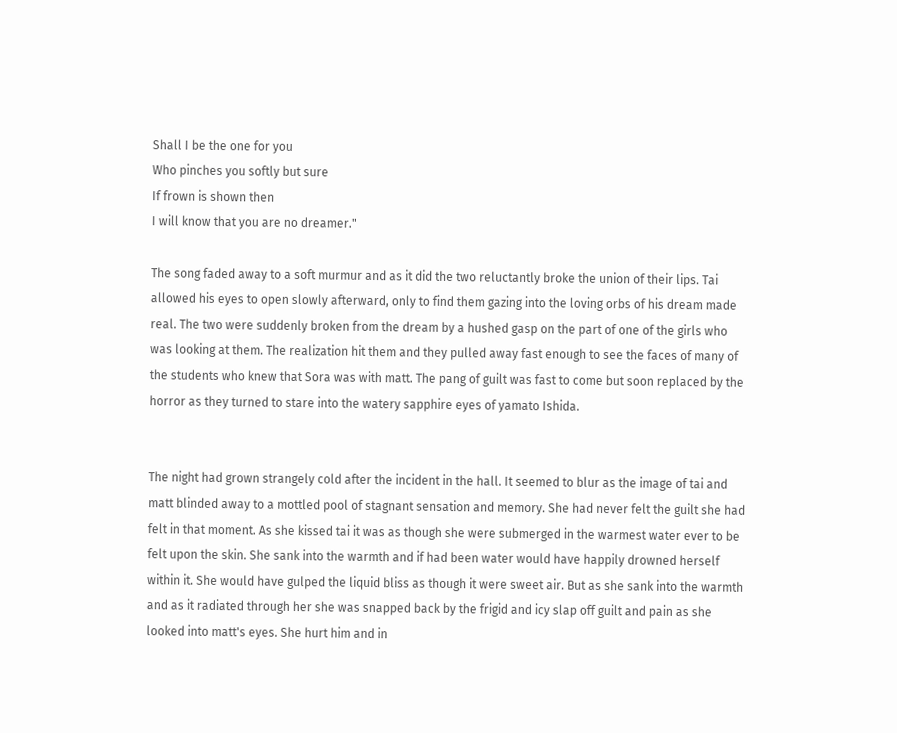Shall I be the one for you
Who pinches you softly but sure
If frown is shown then
I will know that you are no dreamer."

The song faded away to a soft murmur and as it did the two reluctantly broke the union of their lips. Tai allowed his eyes to open slowly afterward, only to find them gazing into the loving orbs of his dream made real. The two were suddenly broken from the dream by a hushed gasp on the part of one of the girls who was looking at them. The realization hit them and they pulled away fast enough to see the faces of many of the students who knew that Sora was with matt. The pang of guilt was fast to come but soon replaced by the horror as they turned to stare into the watery sapphire eyes of yamato Ishida.


The night had grown strangely cold after the incident in the hall. It seemed to blur as the image of tai and matt blinded away to a mottled pool of stagnant sensation and memory. She had never felt the guilt she had felt in that moment. As she kissed tai it was as though she were submerged in the warmest water ever to be felt upon the skin. She sank into the warmth and if had been water would have happily drowned herself within it. She would have gulped the liquid bliss as though it were sweet air. But as she sank into the warmth and as it radiated through her she was snapped back by the frigid and icy slap off guilt and pain as she looked into matt's eyes. She hurt him and in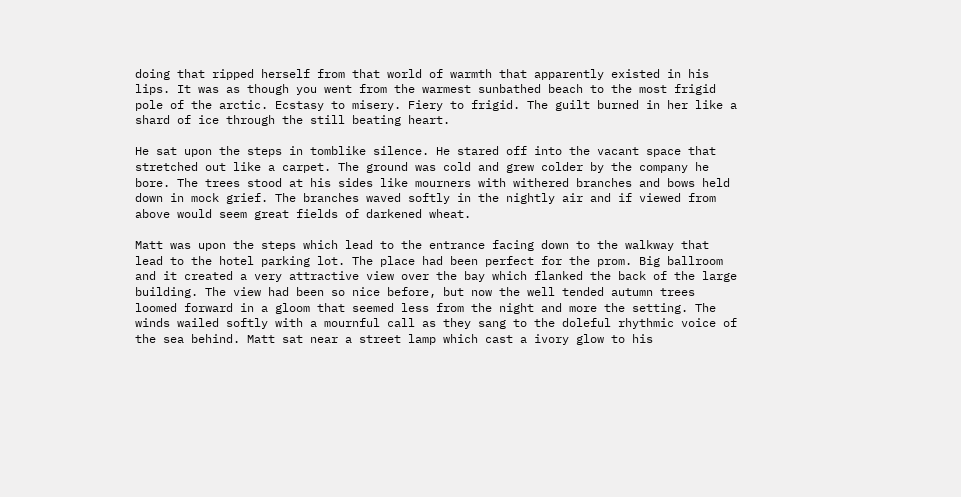doing that ripped herself from that world of warmth that apparently existed in his lips. It was as though you went from the warmest sunbathed beach to the most frigid pole of the arctic. Ecstasy to misery. Fiery to frigid. The guilt burned in her like a shard of ice through the still beating heart.

He sat upon the steps in tomblike silence. He stared off into the vacant space that stretched out like a carpet. The ground was cold and grew colder by the company he bore. The trees stood at his sides like mourners with withered branches and bows held down in mock grief. The branches waved softly in the nightly air and if viewed from above would seem great fields of darkened wheat.

Matt was upon the steps which lead to the entrance facing down to the walkway that lead to the hotel parking lot. The place had been perfect for the prom. Big ballroom and it created a very attractive view over the bay which flanked the back of the large building. The view had been so nice before, but now the well tended autumn trees loomed forward in a gloom that seemed less from the night and more the setting. The winds wailed softly with a mournful call as they sang to the doleful rhythmic voice of the sea behind. Matt sat near a street lamp which cast a ivory glow to his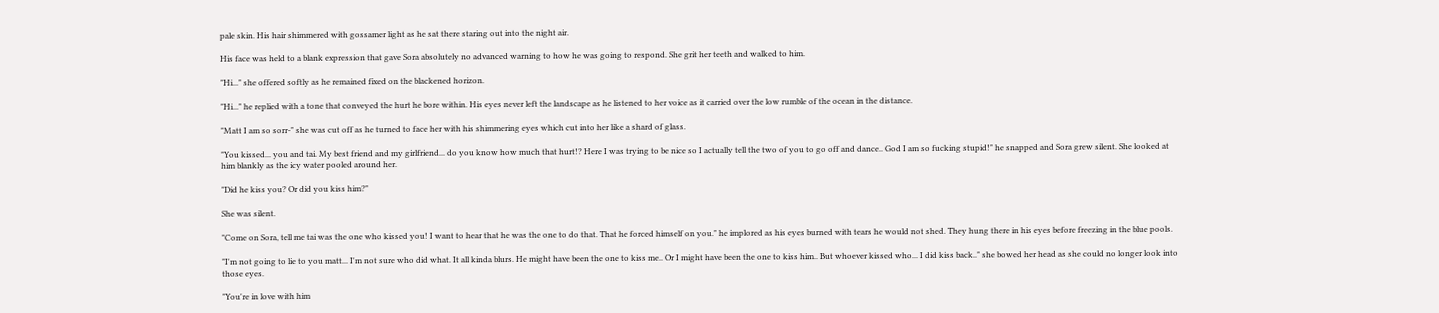pale skin. His hair shimmered with gossamer light as he sat there staring out into the night air.

His face was held to a blank expression that gave Sora absolutely no advanced warning to how he was going to respond. She grit her teeth and walked to him.

"Hi..." she offered softly as he remained fixed on the blackened horizon.

"Hi..." he replied with a tone that conveyed the hurt he bore within. His eyes never left the landscape as he listened to her voice as it carried over the low rumble of the ocean in the distance.

"Matt I am so sorr-" she was cut off as he turned to face her with his shimmering eyes which cut into her like a shard of glass.

"You kissed... you and tai. My best friend and my girlfriend... do you know how much that hurt!? Here I was trying to be nice so I actually tell the two of you to go off and dance.. God I am so fucking stupid!" he snapped and Sora grew silent. She looked at him blankly as the icy water pooled around her.

"Did he kiss you? Or did you kiss him?"

She was silent.

"Come on Sora, tell me tai was the one who kissed you! I want to hear that he was the one to do that. That he forced himself on you." he implored as his eyes burned with tears he would not shed. They hung there in his eyes before freezing in the blue pools.

"I'm not going to lie to you matt... I'm not sure who did what. It all kinda blurs. He might have been the one to kiss me.. Or I might have been the one to kiss him.. But whoever kissed who... I did kiss back.." she bowed her head as she could no longer look into those eyes.

"You're in love with him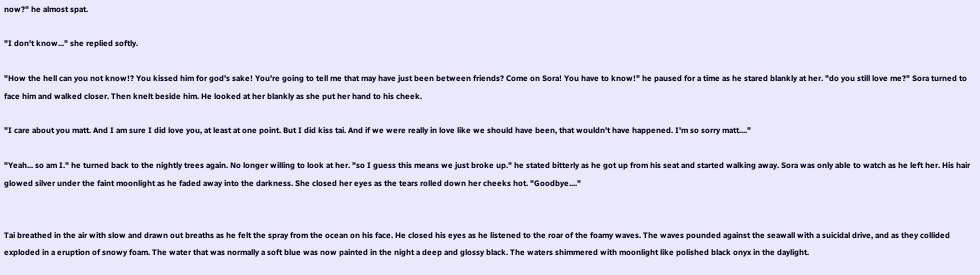now?" he almost spat.

"I don't know..." she replied softly.

"How the hell can you not know!? You kissed him for god's sake! You're going to tell me that may have just been between friends? Come on Sora! You have to know!" he paused for a time as he stared blankly at her. "do you still love me?" Sora turned to face him and walked closer. Then knelt beside him. He looked at her blankly as she put her hand to his cheek.

"I care about you matt. And I am sure I did love you, at least at one point. But I did kiss tai. And if we were really in love like we should have been, that wouldn't have happened. I'm so sorry matt...."

"Yeah... so am I." he turned back to the nightly trees again. No longer willing to look at her. "so I guess this means we just broke up." he stated bitterly as he got up from his seat and started walking away. Sora was only able to watch as he left her. His hair glowed silver under the faint moonlight as he faded away into the darkness. She closed her eyes as the tears rolled down her cheeks hot. "Goodbye...."


Tai breathed in the air with slow and drawn out breaths as he felt the spray from the ocean on his face. He closed his eyes as he listened to the roar of the foamy waves. The waves pounded against the seawall with a suicidal drive, and as they collided exploded in a eruption of snowy foam. The water that was normally a soft blue was now painted in the night a deep and glossy black. The waters shimmered with moonlight like polished black onyx in the daylight.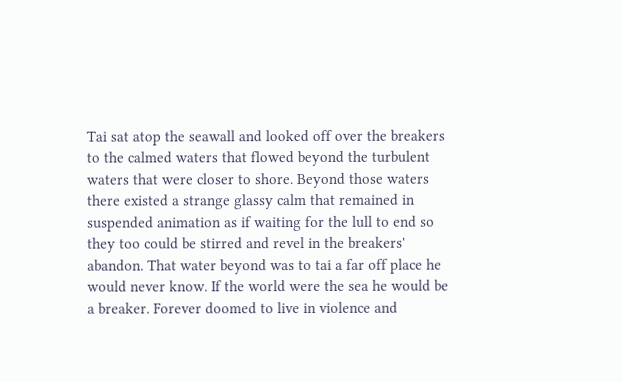Tai sat atop the seawall and looked off over the breakers to the calmed waters that flowed beyond the turbulent waters that were closer to shore. Beyond those waters there existed a strange glassy calm that remained in suspended animation as if waiting for the lull to end so they too could be stirred and revel in the breakers' abandon. That water beyond was to tai a far off place he would never know. If the world were the sea he would be a breaker. Forever doomed to live in violence and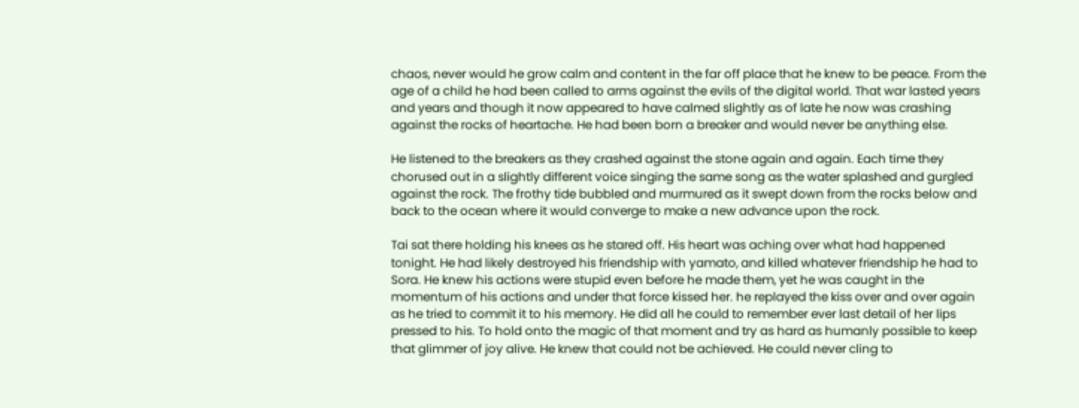chaos, never would he grow calm and content in the far off place that he knew to be peace. From the age of a child he had been called to arms against the evils of the digital world. That war lasted years and years and though it now appeared to have calmed slightly as of late he now was crashing against the rocks of heartache. He had been born a breaker and would never be anything else.

He listened to the breakers as they crashed against the stone again and again. Each time they chorused out in a slightly different voice singing the same song as the water splashed and gurgled against the rock. The frothy tide bubbled and murmured as it swept down from the rocks below and back to the ocean where it would converge to make a new advance upon the rock.

Tai sat there holding his knees as he stared off. His heart was aching over what had happened tonight. He had likely destroyed his friendship with yamato, and killed whatever friendship he had to Sora. He knew his actions were stupid even before he made them, yet he was caught in the momentum of his actions and under that force kissed her. he replayed the kiss over and over again as he tried to commit it to his memory. He did all he could to remember ever last detail of her lips pressed to his. To hold onto the magic of that moment and try as hard as humanly possible to keep that glimmer of joy alive. He knew that could not be achieved. He could never cling to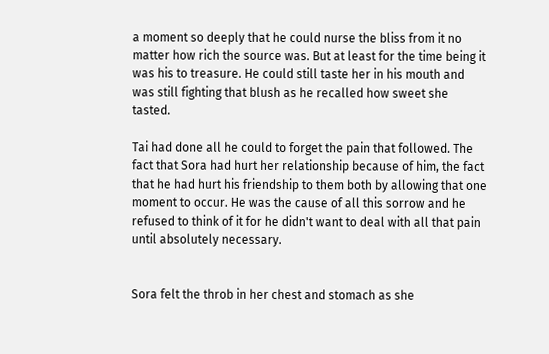a moment so deeply that he could nurse the bliss from it no matter how rich the source was. But at least for the time being it was his to treasure. He could still taste her in his mouth and was still fighting that blush as he recalled how sweet she tasted.

Tai had done all he could to forget the pain that followed. The fact that Sora had hurt her relationship because of him, the fact that he had hurt his friendship to them both by allowing that one moment to occur. He was the cause of all this sorrow and he refused to think of it for he didn't want to deal with all that pain until absolutely necessary.


Sora felt the throb in her chest and stomach as she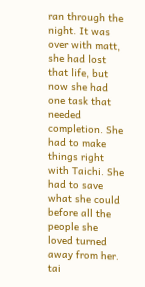ran through the night. It was over with matt, she had lost that life, but now she had one task that needed completion. She had to make things right with Taichi. She had to save what she could before all the people she loved turned away from her. tai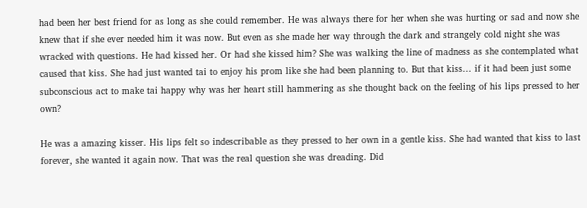had been her best friend for as long as she could remember. He was always there for her when she was hurting or sad and now she knew that if she ever needed him it was now. But even as she made her way through the dark and strangely cold night she was wracked with questions. He had kissed her. Or had she kissed him? She was walking the line of madness as she contemplated what caused that kiss. She had just wanted tai to enjoy his prom like she had been planning to. But that kiss... if it had been just some subconscious act to make tai happy why was her heart still hammering as she thought back on the feeling of his lips pressed to her own?

He was a amazing kisser. His lips felt so indescribable as they pressed to her own in a gentle kiss. She had wanted that kiss to last forever, she wanted it again now. That was the real question she was dreading. Did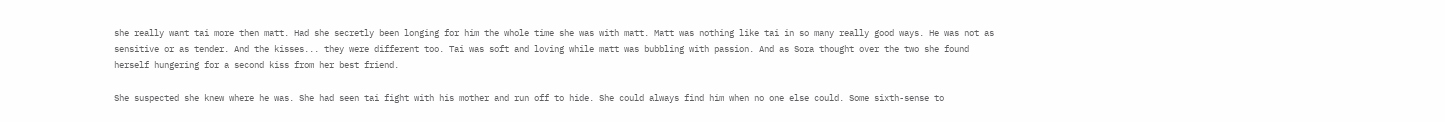she really want tai more then matt. Had she secretly been longing for him the whole time she was with matt. Matt was nothing like tai in so many really good ways. He was not as sensitive or as tender. And the kisses... they were different too. Tai was soft and loving while matt was bubbling with passion. And as Sora thought over the two she found herself hungering for a second kiss from her best friend.

She suspected she knew where he was. She had seen tai fight with his mother and run off to hide. She could always find him when no one else could. Some sixth-sense to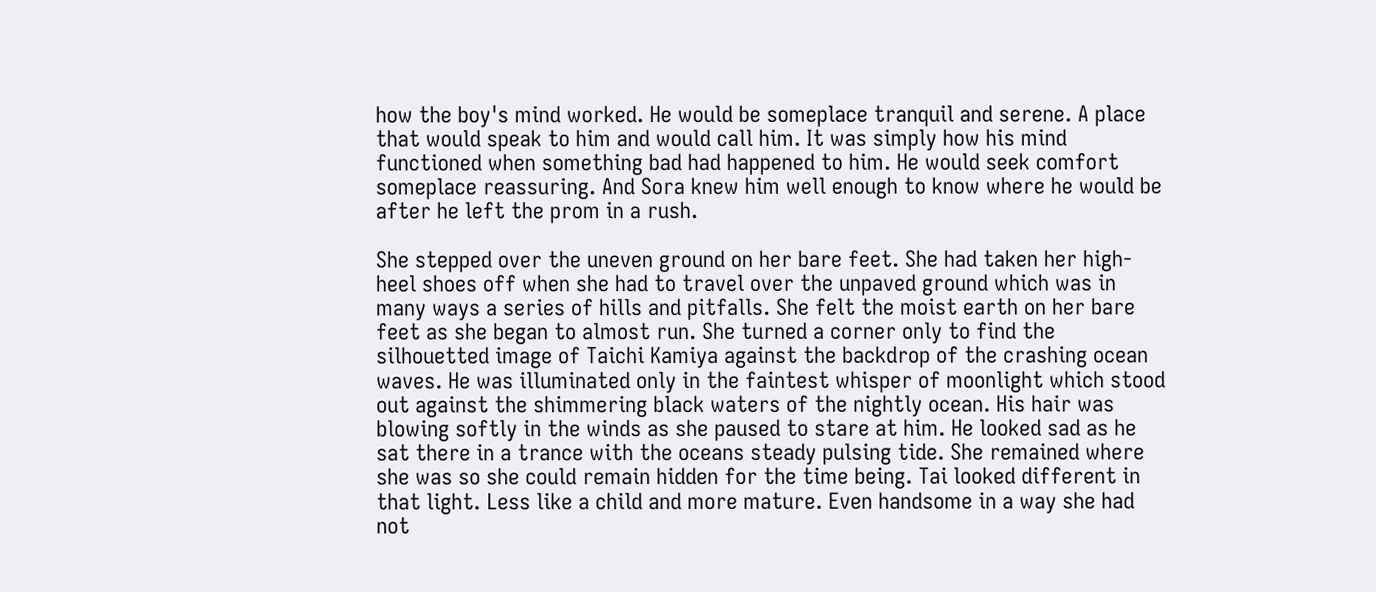how the boy's mind worked. He would be someplace tranquil and serene. A place that would speak to him and would call him. It was simply how his mind functioned when something bad had happened to him. He would seek comfort someplace reassuring. And Sora knew him well enough to know where he would be after he left the prom in a rush.

She stepped over the uneven ground on her bare feet. She had taken her high-heel shoes off when she had to travel over the unpaved ground which was in many ways a series of hills and pitfalls. She felt the moist earth on her bare feet as she began to almost run. She turned a corner only to find the silhouetted image of Taichi Kamiya against the backdrop of the crashing ocean waves. He was illuminated only in the faintest whisper of moonlight which stood out against the shimmering black waters of the nightly ocean. His hair was blowing softly in the winds as she paused to stare at him. He looked sad as he sat there in a trance with the oceans steady pulsing tide. She remained where she was so she could remain hidden for the time being. Tai looked different in that light. Less like a child and more mature. Even handsome in a way she had not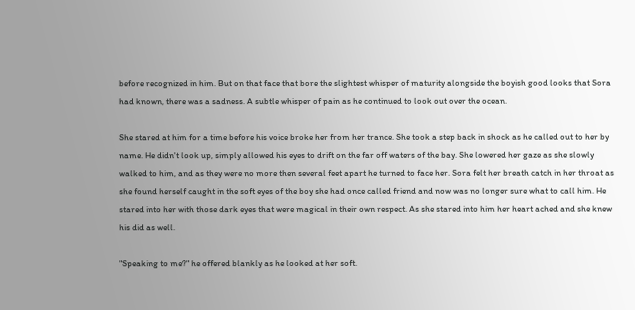before recognized in him. But on that face that bore the slightest whisper of maturity alongside the boyish good looks that Sora had known, there was a sadness. A subtle whisper of pain as he continued to look out over the ocean.

She stared at him for a time before his voice broke her from her trance. She took a step back in shock as he called out to her by name. He didn't look up, simply allowed his eyes to drift on the far off waters of the bay. She lowered her gaze as she slowly walked to him, and as they were no more then several feet apart he turned to face her. Sora felt her breath catch in her throat as she found herself caught in the soft eyes of the boy she had once called friend and now was no longer sure what to call him. He stared into her with those dark eyes that were magical in their own respect. As she stared into him her heart ached and she knew his did as well.

"Speaking to me?" he offered blankly as he looked at her soft.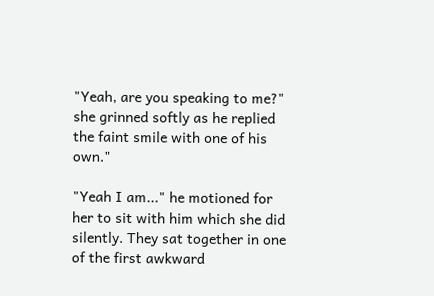"Yeah, are you speaking to me?" she grinned softly as he replied the faint smile with one of his own."

"Yeah I am..." he motioned for her to sit with him which she did silently. They sat together in one of the first awkward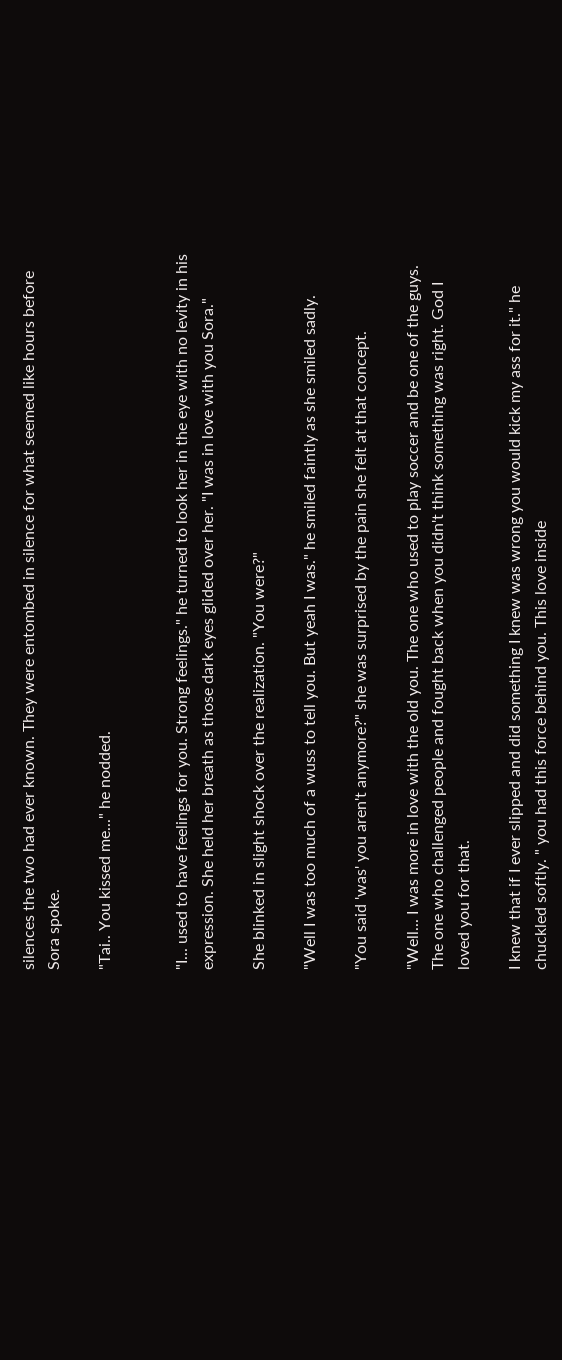silences the two had ever known. They were entombed in silence for what seemed like hours before Sora spoke.

"Tai.. You kissed me..." he nodded.


"I... used to have feelings for you. Strong feelings." he turned to look her in the eye with no levity in his expression. She held her breath as those dark eyes glided over her. "I was in love with you Sora."

She blinked in slight shock over the realization. "You were?"

"Well I was too much of a wuss to tell you. But yeah I was." he smiled faintly as she smiled sadly.

"You said 'was' you aren't anymore?" she was surprised by the pain she felt at that concept.

"Well... I was more in love with the old you. The one who used to play soccer and be one of the guys. The one who challenged people and fought back when you didn't think something was right. God I loved you for that.

I knew that if I ever slipped and did something I knew was wrong you would kick my ass for it." he chuckled softly. " you had this force behind you. This love inside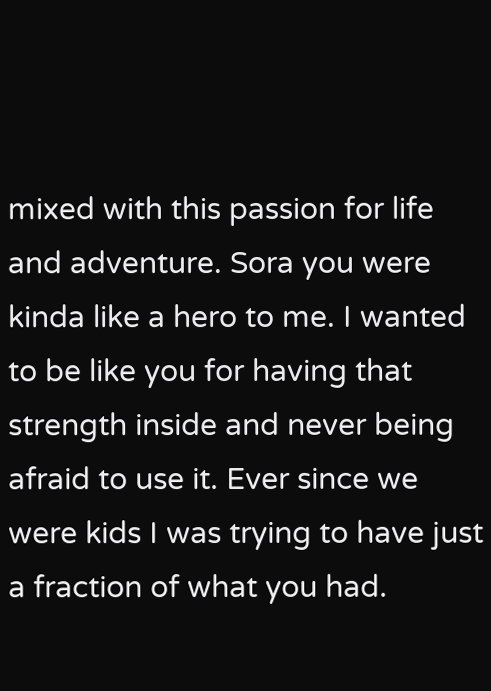mixed with this passion for life and adventure. Sora you were kinda like a hero to me. I wanted to be like you for having that strength inside and never being afraid to use it. Ever since we were kids I was trying to have just a fraction of what you had.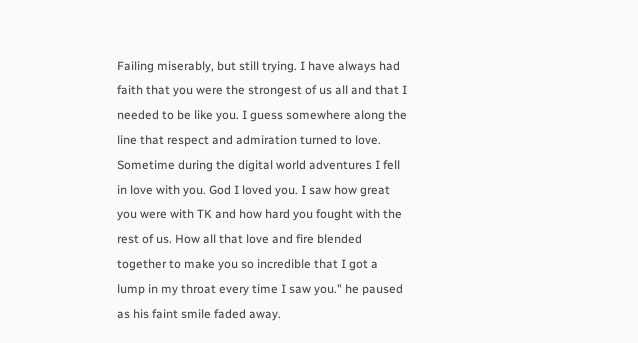Failing miserably, but still trying. I have always had faith that you were the strongest of us all and that I needed to be like you. I guess somewhere along the line that respect and admiration turned to love. Sometime during the digital world adventures I fell in love with you. God I loved you. I saw how great you were with TK and how hard you fought with the rest of us. How all that love and fire blended together to make you so incredible that I got a lump in my throat every time I saw you." he paused as his faint smile faded away.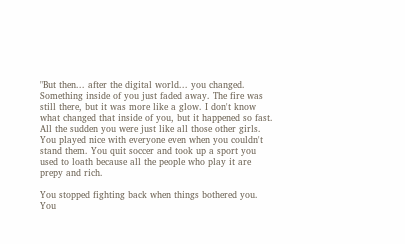"But then... after the digital world... you changed. Something inside of you just faded away. The fire was still there, but it was more like a glow. I don't know what changed that inside of you, but it happened so fast. All the sudden you were just like all those other girls. You played nice with everyone even when you couldn't stand them. You quit soccer and took up a sport you used to loath because all the people who play it are prepy and rich.

You stopped fighting back when things bothered you. You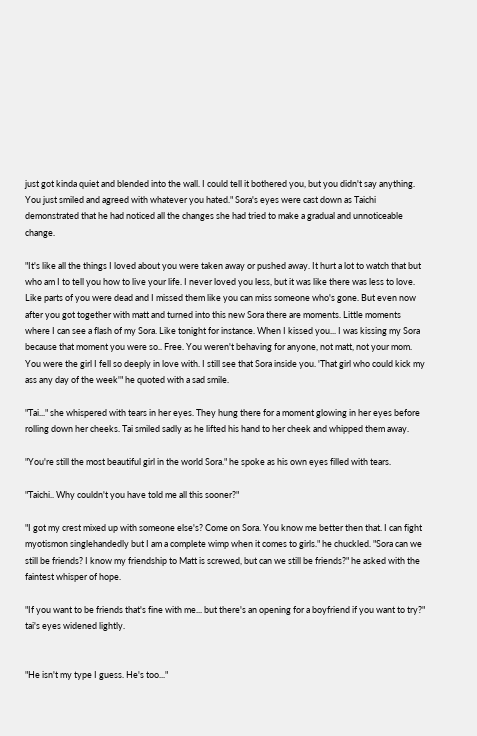just got kinda quiet and blended into the wall. I could tell it bothered you, but you didn't say anything. You just smiled and agreed with whatever you hated." Sora's eyes were cast down as Taichi demonstrated that he had noticed all the changes she had tried to make a gradual and unnoticeable change.

"It's like all the things I loved about you were taken away or pushed away. It hurt a lot to watch that but who am I to tell you how to live your life. I never loved you less, but it was like there was less to love. Like parts of you were dead and I missed them like you can miss someone who's gone. But even now after you got together with matt and turned into this new Sora there are moments. Little moments where I can see a flash of my Sora. Like tonight for instance. When I kissed you... I was kissing my Sora because that moment you were so.. Free. You weren't behaving for anyone, not matt, not your mom. You were the girl I fell so deeply in love with. I still see that Sora inside you. 'That girl who could kick my ass any day of the week'" he quoted with a sad smile.

"Tai..." she whispered with tears in her eyes. They hung there for a moment glowing in her eyes before rolling down her cheeks. Tai smiled sadly as he lifted his hand to her cheek and whipped them away.

"You're still the most beautiful girl in the world Sora." he spoke as his own eyes filled with tears.

"Taichi.. Why couldn't you have told me all this sooner?"

"I got my crest mixed up with someone else's? Come on Sora. You know me better then that. I can fight myotismon singlehandedly but I am a complete wimp when it comes to girls." he chuckled. "Sora can we still be friends? I know my friendship to Matt is screwed, but can we still be friends?" he asked with the faintest whisper of hope.

"If you want to be friends that's fine with me... but there's an opening for a boyfriend if you want to try?" tai's eyes widened lightly.


"He isn't my type I guess. He's too..."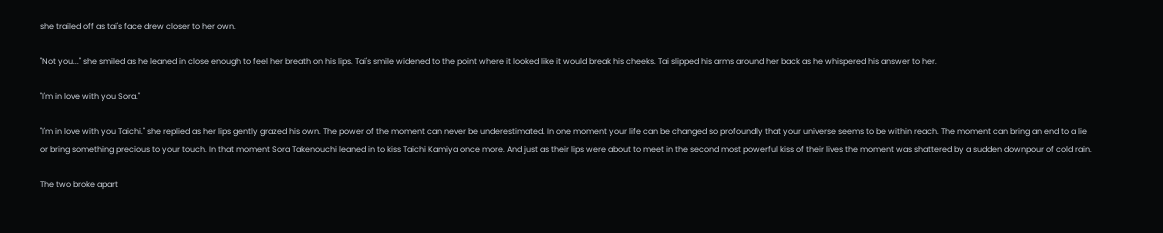she trailed off as tai's face drew closer to her own.

"Not you..." she smiled as he leaned in close enough to feel her breath on his lips. Tai's smile widened to the point where it looked like it would break his cheeks. Tai slipped his arms around her back as he whispered his answer to her.

"I'm in love with you Sora."

"I'm in love with you Taichi." she replied as her lips gently grazed his own. The power of the moment can never be underestimated. In one moment your life can be changed so profoundly that your universe seems to be within reach. The moment can bring an end to a lie or bring something precious to your touch. In that moment Sora Takenouchi leaned in to kiss Taichi Kamiya once more. And just as their lips were about to meet in the second most powerful kiss of their lives the moment was shattered by a sudden downpour of cold rain.

The two broke apart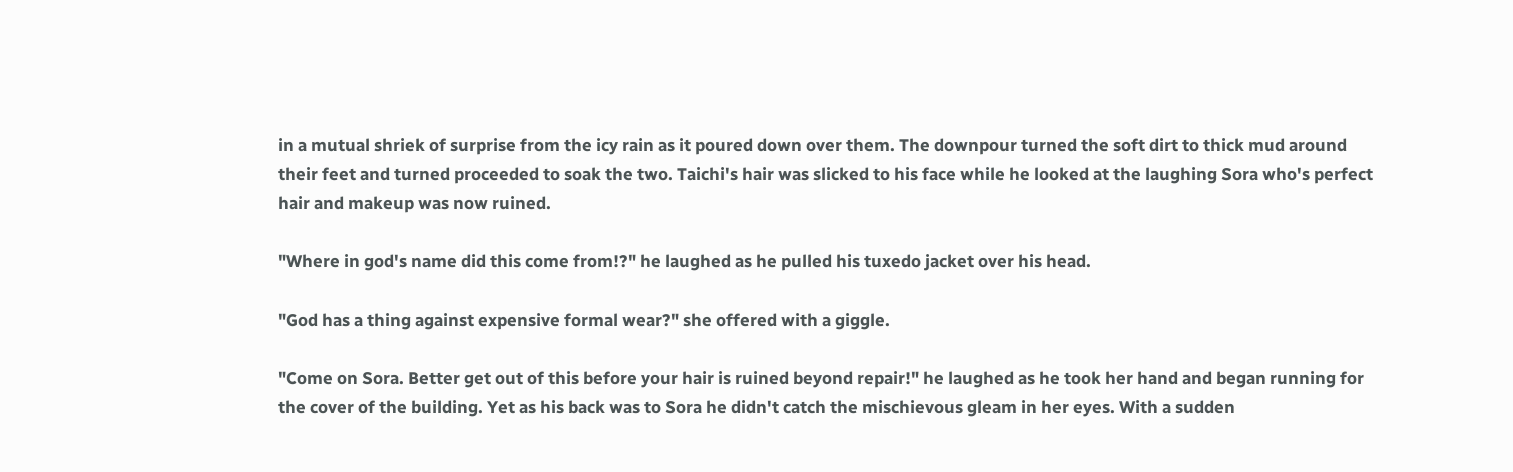in a mutual shriek of surprise from the icy rain as it poured down over them. The downpour turned the soft dirt to thick mud around their feet and turned proceeded to soak the two. Taichi's hair was slicked to his face while he looked at the laughing Sora who's perfect hair and makeup was now ruined.

"Where in god's name did this come from!?" he laughed as he pulled his tuxedo jacket over his head.

"God has a thing against expensive formal wear?" she offered with a giggle.

"Come on Sora. Better get out of this before your hair is ruined beyond repair!" he laughed as he took her hand and began running for the cover of the building. Yet as his back was to Sora he didn't catch the mischievous gleam in her eyes. With a sudden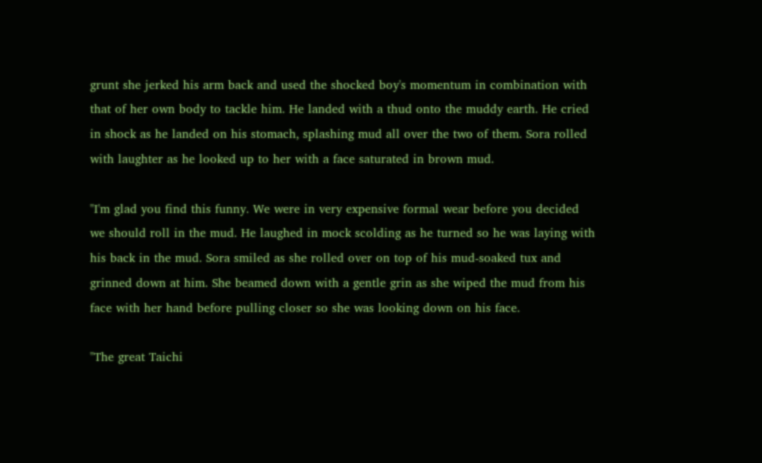grunt she jerked his arm back and used the shocked boy's momentum in combination with that of her own body to tackle him. He landed with a thud onto the muddy earth. He cried in shock as he landed on his stomach, splashing mud all over the two of them. Sora rolled with laughter as he looked up to her with a face saturated in brown mud.

"I'm glad you find this funny. We were in very expensive formal wear before you decided we should roll in the mud. He laughed in mock scolding as he turned so he was laying with his back in the mud. Sora smiled as she rolled over on top of his mud-soaked tux and grinned down at him. She beamed down with a gentle grin as she wiped the mud from his face with her hand before pulling closer so she was looking down on his face.

"The great Taichi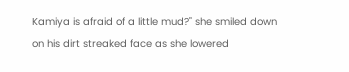Kamiya is afraid of a little mud?" she smiled down on his dirt streaked face as she lowered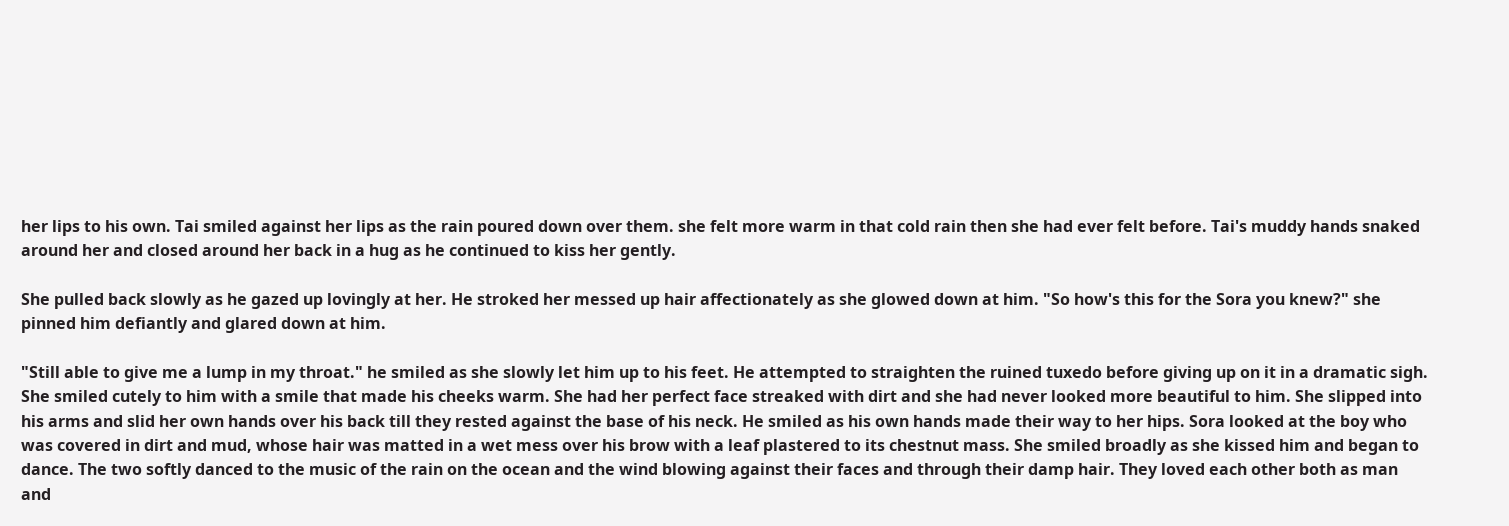her lips to his own. Tai smiled against her lips as the rain poured down over them. she felt more warm in that cold rain then she had ever felt before. Tai's muddy hands snaked around her and closed around her back in a hug as he continued to kiss her gently.

She pulled back slowly as he gazed up lovingly at her. He stroked her messed up hair affectionately as she glowed down at him. "So how's this for the Sora you knew?" she pinned him defiantly and glared down at him.

"Still able to give me a lump in my throat." he smiled as she slowly let him up to his feet. He attempted to straighten the ruined tuxedo before giving up on it in a dramatic sigh. She smiled cutely to him with a smile that made his cheeks warm. She had her perfect face streaked with dirt and she had never looked more beautiful to him. She slipped into his arms and slid her own hands over his back till they rested against the base of his neck. He smiled as his own hands made their way to her hips. Sora looked at the boy who was covered in dirt and mud, whose hair was matted in a wet mess over his brow with a leaf plastered to its chestnut mass. She smiled broadly as she kissed him and began to dance. The two softly danced to the music of the rain on the ocean and the wind blowing against their faces and through their damp hair. They loved each other both as man and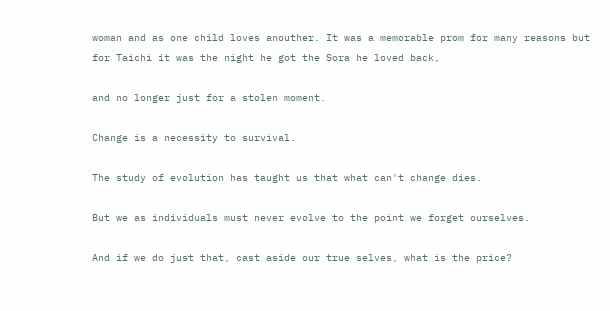woman and as one child loves anouther. It was a memorable prom for many reasons but for Taichi it was the night he got the Sora he loved back,

and no longer just for a stolen moment.

Change is a necessity to survival.

The study of evolution has taught us that what can't change dies.

But we as individuals must never evolve to the point we forget ourselves.

And if we do just that, cast aside our true selves, what is the price?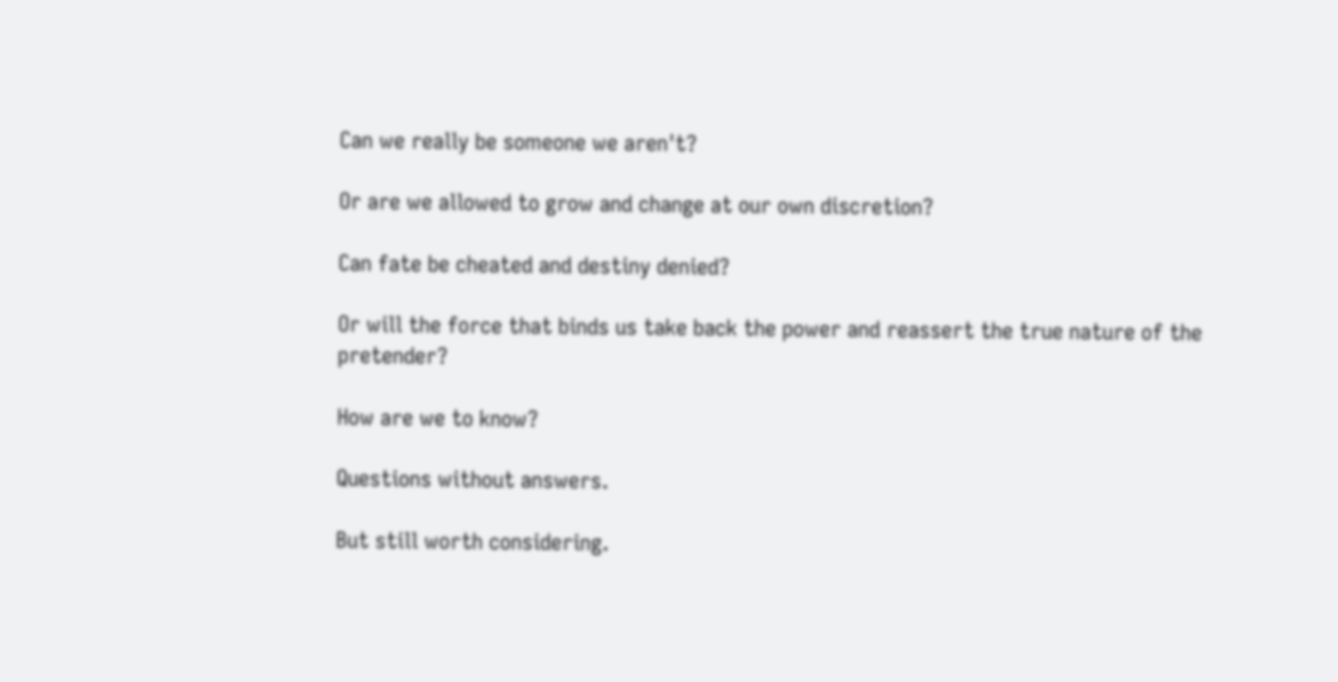Can we really be someone we aren't?

Or are we allowed to grow and change at our own discretion?

Can fate be cheated and destiny denied?

Or will the force that binds us take back the power and reassert the true nature of the pretender?

How are we to know?

Questions without answers.

But still worth considering.